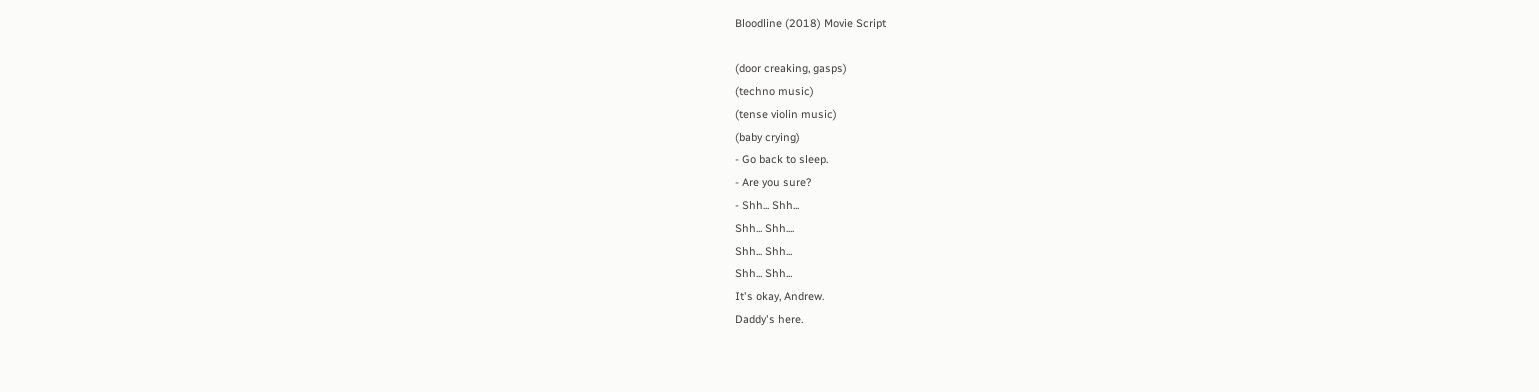Bloodline (2018) Movie Script

(door creaking, gasps)
(techno music)
(tense violin music)
(baby crying)
- Go back to sleep.
- Are you sure?
- Shh... Shh...
Shh... Shh....
Shh... Shh...
Shh... Shh...
It's okay, Andrew.
Daddy's here.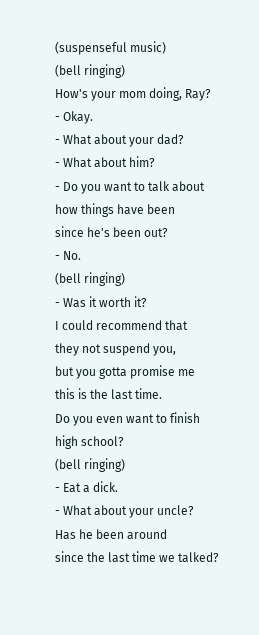(suspenseful music)
(bell ringing)
How's your mom doing, Ray?
- Okay.
- What about your dad?
- What about him?
- Do you want to talk about
how things have been
since he's been out?
- No.
(bell ringing)
- Was it worth it?
I could recommend that
they not suspend you,
but you gotta promise me
this is the last time.
Do you even want to finish
high school?
(bell ringing)
- Eat a dick.
- What about your uncle?
Has he been around
since the last time we talked?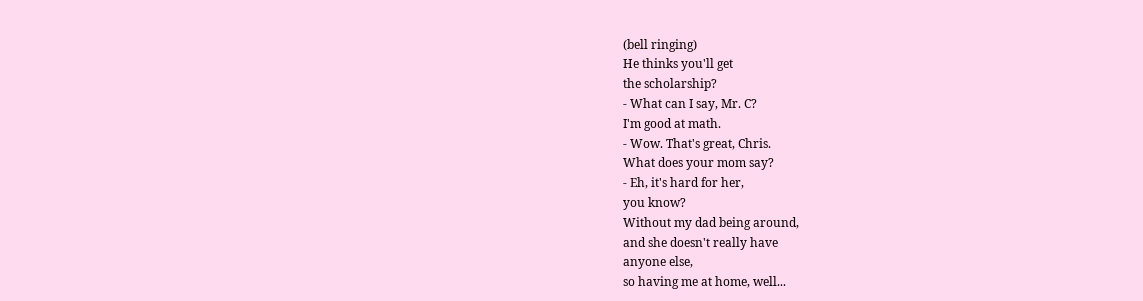(bell ringing)
He thinks you'll get
the scholarship?
- What can I say, Mr. C?
I'm good at math.
- Wow. That's great, Chris.
What does your mom say?
- Eh, it's hard for her,
you know?
Without my dad being around,
and she doesn't really have
anyone else,
so having me at home, well...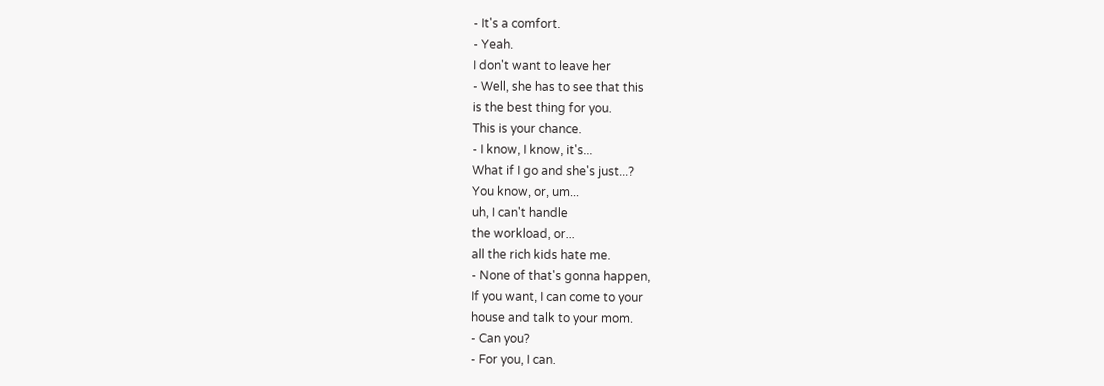- It's a comfort.
- Yeah.
I don't want to leave her
- Well, she has to see that this
is the best thing for you.
This is your chance.
- I know, I know, it's...
What if I go and she's just...?
You know, or, um...
uh, I can't handle
the workload, or...
all the rich kids hate me.
- None of that's gonna happen,
If you want, I can come to your
house and talk to your mom.
- Can you?
- For you, I can.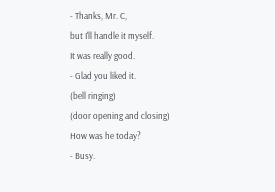- Thanks, Mr. C,
but I'll handle it myself.
It was really good.
- Glad you liked it.
(bell ringing)
(door opening and closing)
How was he today?
- Busy.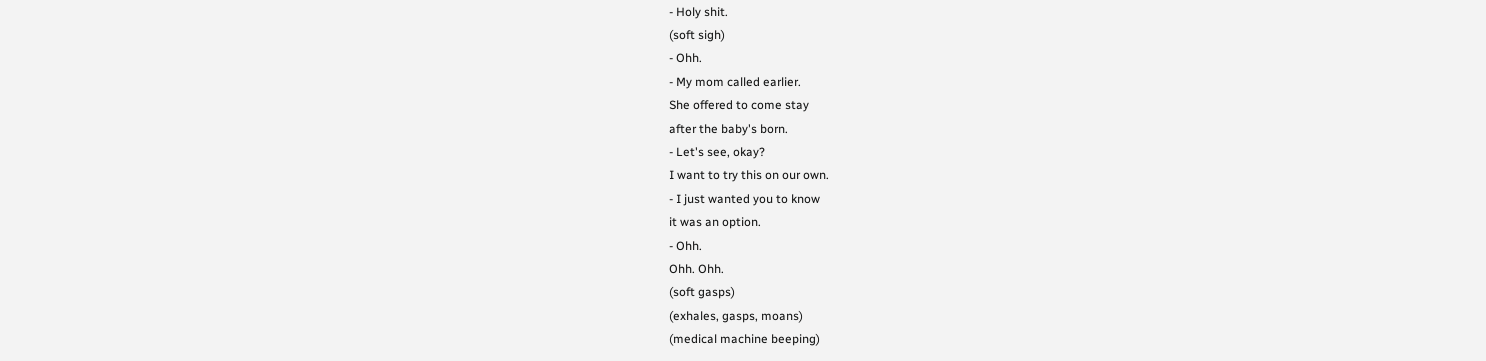- Holy shit.
(soft sigh)
- Ohh.
- My mom called earlier.
She offered to come stay
after the baby's born.
- Let's see, okay?
I want to try this on our own.
- I just wanted you to know
it was an option.
- Ohh.
Ohh. Ohh.
(soft gasps)
(exhales, gasps, moans)
(medical machine beeping)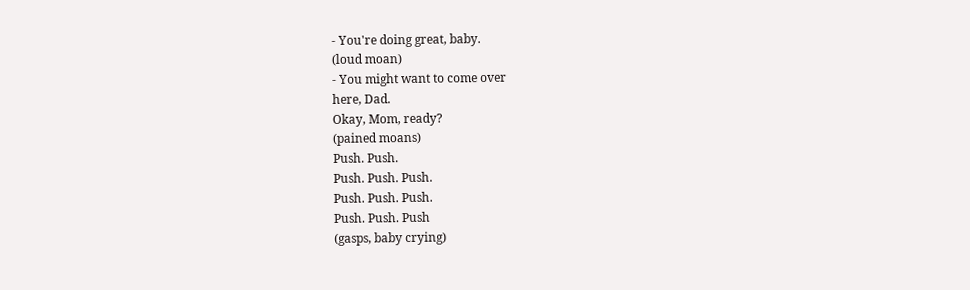- You're doing great, baby.
(loud moan)
- You might want to come over
here, Dad.
Okay, Mom, ready?
(pained moans)
Push. Push.
Push. Push. Push.
Push. Push. Push.
Push. Push. Push
(gasps, baby crying)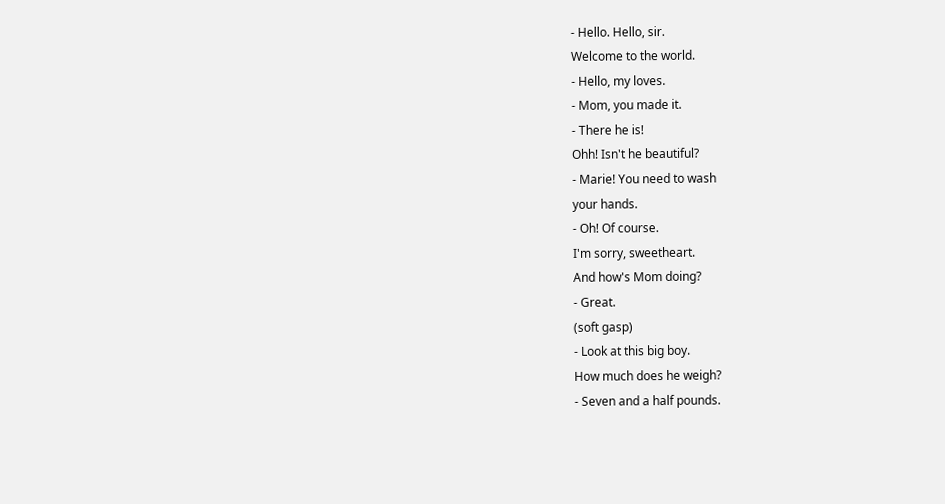- Hello. Hello, sir.
Welcome to the world.
- Hello, my loves.
- Mom, you made it.
- There he is!
Ohh! Isn't he beautiful?
- Marie! You need to wash
your hands.
- Oh! Of course.
I'm sorry, sweetheart.
And how's Mom doing?
- Great.
(soft gasp)
- Look at this big boy.
How much does he weigh?
- Seven and a half pounds.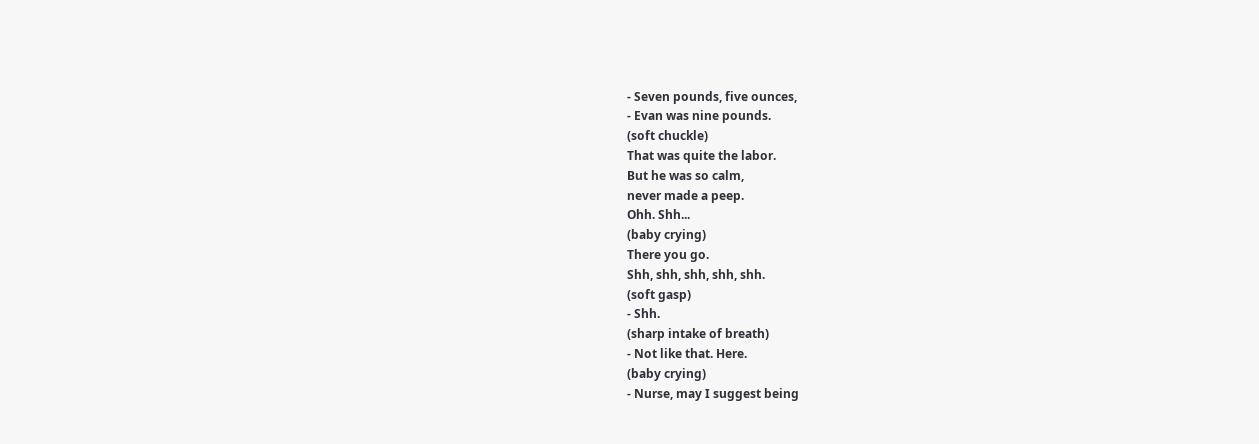- Seven pounds, five ounces,
- Evan was nine pounds.
(soft chuckle)
That was quite the labor.
But he was so calm,
never made a peep.
Ohh. Shh...
(baby crying)
There you go.
Shh, shh, shh, shh, shh.
(soft gasp)
- Shh.
(sharp intake of breath)
- Not like that. Here.
(baby crying)
- Nurse, may I suggest being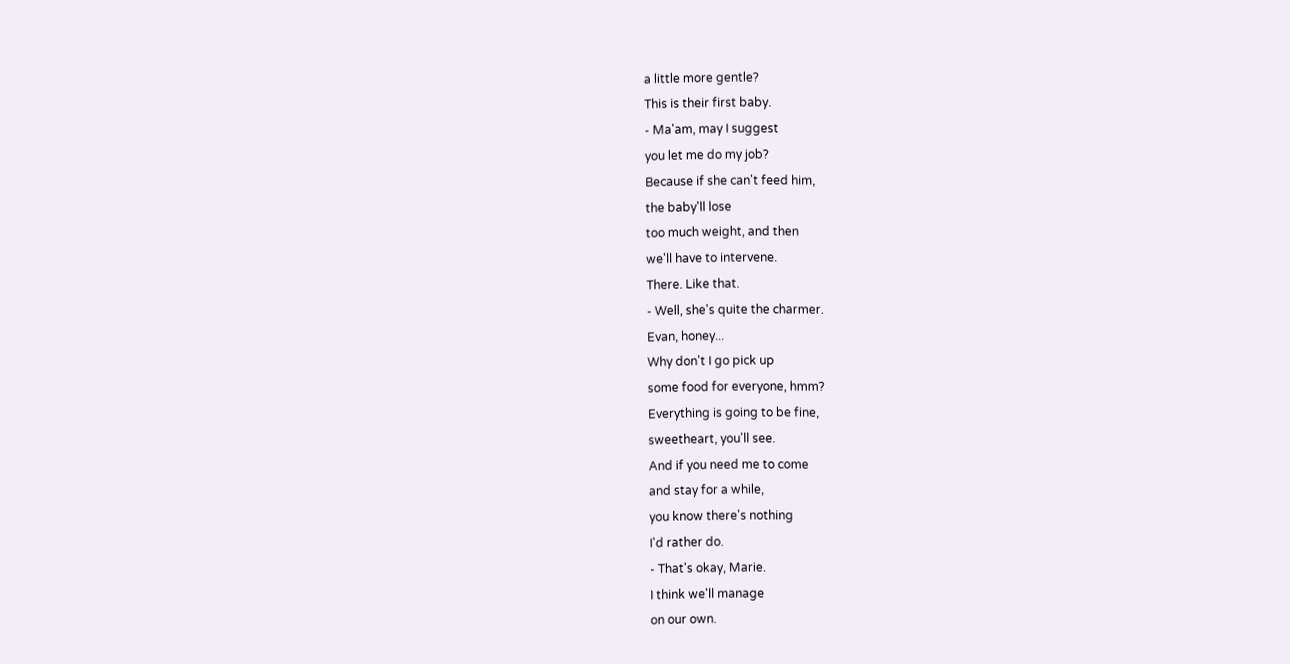a little more gentle?
This is their first baby.
- Ma'am, may I suggest
you let me do my job?
Because if she can't feed him,
the baby'll lose
too much weight, and then
we'll have to intervene.
There. Like that.
- Well, she's quite the charmer.
Evan, honey...
Why don't I go pick up
some food for everyone, hmm?
Everything is going to be fine,
sweetheart, you'll see.
And if you need me to come
and stay for a while,
you know there's nothing
I'd rather do.
- That's okay, Marie.
I think we'll manage
on our own.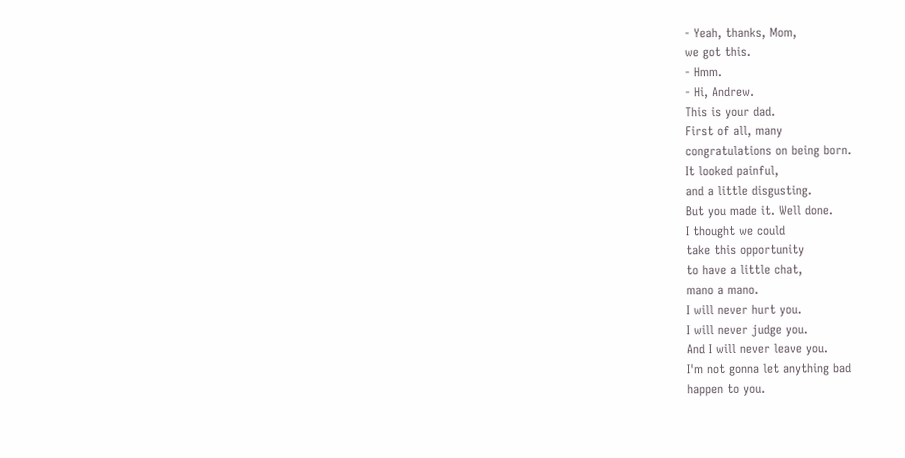- Yeah, thanks, Mom,
we got this.
- Hmm.
- Hi, Andrew.
This is your dad.
First of all, many
congratulations on being born.
It looked painful,
and a little disgusting.
But you made it. Well done.
I thought we could
take this opportunity
to have a little chat,
mano a mano.
I will never hurt you.
I will never judge you.
And I will never leave you.
I'm not gonna let anything bad
happen to you.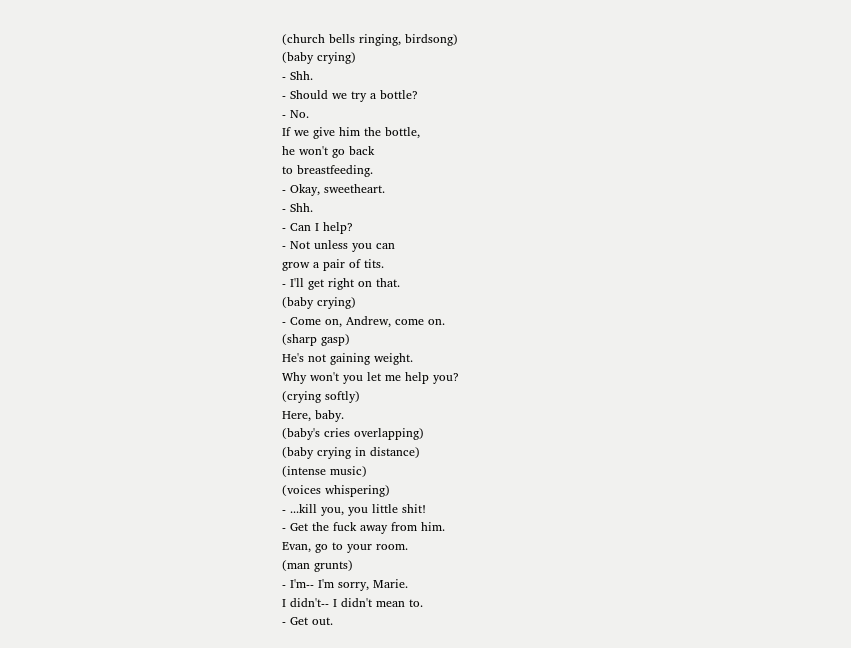(church bells ringing, birdsong)
(baby crying)
- Shh.
- Should we try a bottle?
- No.
If we give him the bottle,
he won't go back
to breastfeeding.
- Okay, sweetheart.
- Shh.
- Can I help?
- Not unless you can
grow a pair of tits.
- I'll get right on that.
(baby crying)
- Come on, Andrew, come on.
(sharp gasp)
He's not gaining weight.
Why won't you let me help you?
(crying softly)
Here, baby.
(baby's cries overlapping)
(baby crying in distance)
(intense music)
(voices whispering)
- ...kill you, you little shit!
- Get the fuck away from him.
Evan, go to your room.
(man grunts)
- I'm-- I'm sorry, Marie.
I didn't-- I didn't mean to.
- Get out.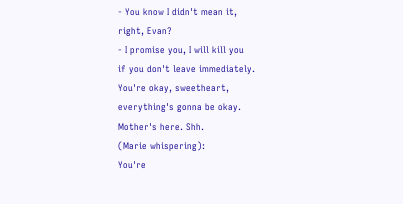- You know I didn't mean it,
right, Evan?
- I promise you, I will kill you
if you don't leave immediately.
You're okay, sweetheart,
everything's gonna be okay.
Mother's here. Shh.
(Marie whispering):
You're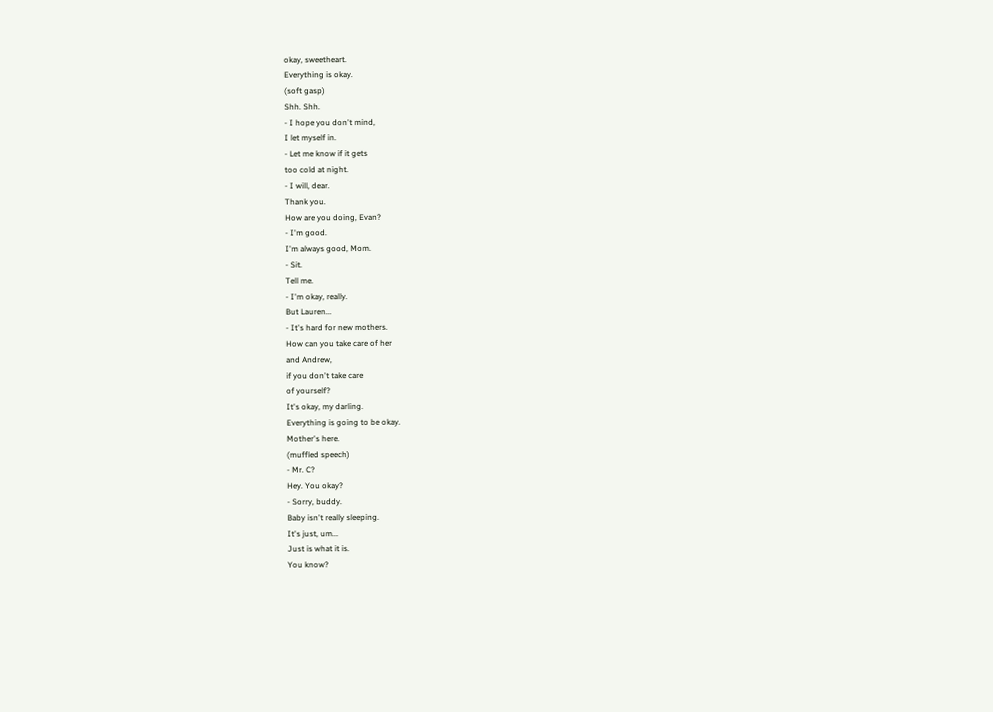okay, sweetheart.
Everything is okay.
(soft gasp)
Shh. Shh.
- I hope you don't mind,
I let myself in.
- Let me know if it gets
too cold at night.
- I will, dear.
Thank you.
How are you doing, Evan?
- I'm good.
I'm always good, Mom.
- Sit.
Tell me.
- I'm okay, really.
But Lauren...
- It's hard for new mothers.
How can you take care of her
and Andrew,
if you don't take care
of yourself?
It's okay, my darling.
Everything is going to be okay.
Mother's here.
(muffled speech)
- Mr. C?
Hey. You okay?
- Sorry, buddy.
Baby isn't really sleeping.
It's just, um...
Just is what it is.
You know?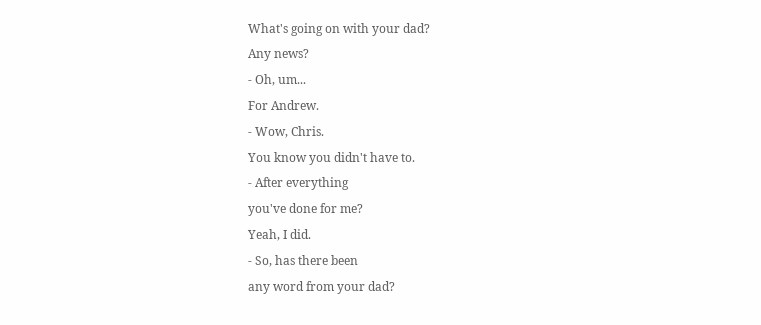What's going on with your dad?
Any news?
- Oh, um...
For Andrew.
- Wow, Chris.
You know you didn't have to.
- After everything
you've done for me?
Yeah, I did.
- So, has there been
any word from your dad?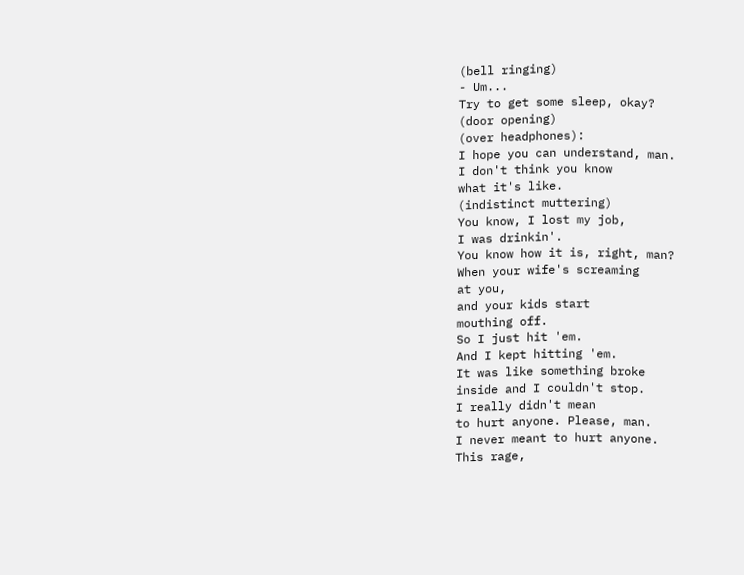(bell ringing)
- Um...
Try to get some sleep, okay?
(door opening)
(over headphones):
I hope you can understand, man.
I don't think you know
what it's like.
(indistinct muttering)
You know, I lost my job,
I was drinkin'.
You know how it is, right, man?
When your wife's screaming
at you,
and your kids start
mouthing off.
So I just hit 'em.
And I kept hitting 'em.
It was like something broke
inside and I couldn't stop.
I really didn't mean
to hurt anyone. Please, man.
I never meant to hurt anyone.
This rage,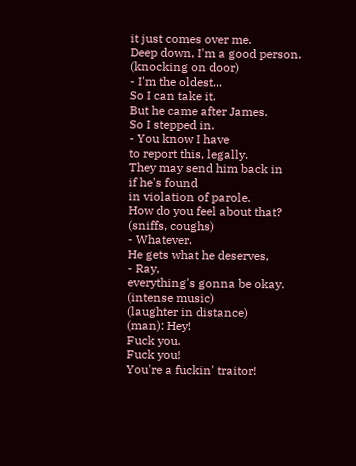it just comes over me.
Deep down, I'm a good person.
(knocking on door)
- I'm the oldest...
So I can take it.
But he came after James.
So I stepped in.
- You know I have
to report this, legally.
They may send him back in
if he's found
in violation of parole.
How do you feel about that?
(sniffs, coughs)
- Whatever.
He gets what he deserves,
- Ray,
everything's gonna be okay.
(intense music)
(laughter in distance)
(man): Hey!
Fuck you.
Fuck you!
You're a fuckin' traitor!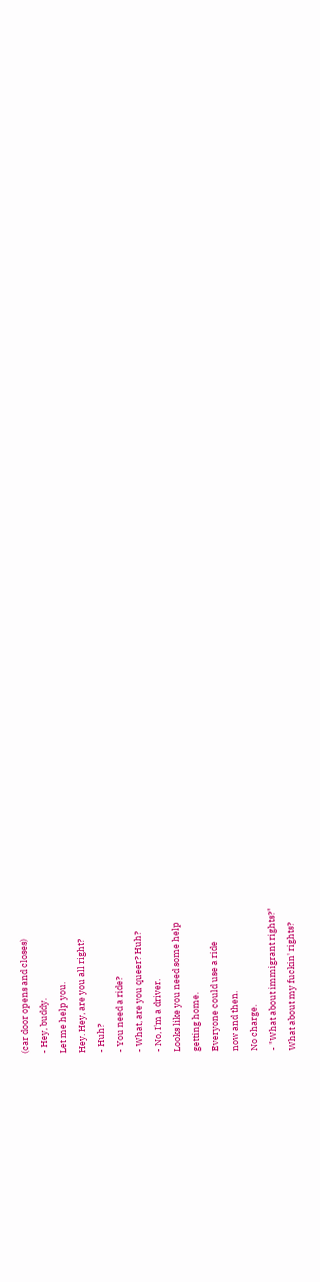(car door opens and closes)
- Hey, buddy.
Let me help you.
Hey. Hey, are you all right?
- Huh?
- You need a ride?
- What, are you queer? Huh?
- No, I'm a driver.
Looks like you need some help
getting home.
Everyone could use a ride
now and then.
No charge.
- "What about immigrant rights?"
What about my fuckin' rights?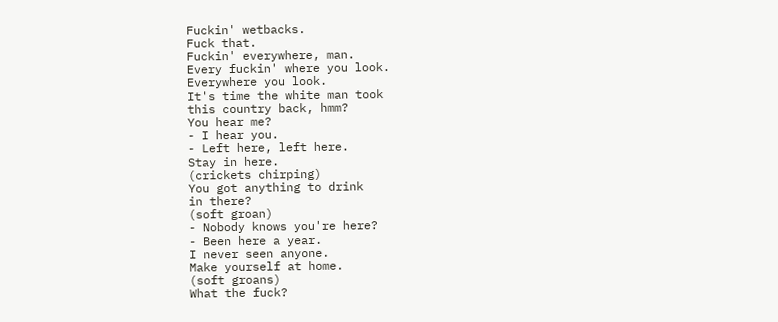Fuckin' wetbacks.
Fuck that.
Fuckin' everywhere, man.
Every fuckin' where you look.
Everywhere you look.
It's time the white man took
this country back, hmm?
You hear me?
- I hear you.
- Left here, left here.
Stay in here.
(crickets chirping)
You got anything to drink
in there?
(soft groan)
- Nobody knows you're here?
- Been here a year.
I never seen anyone.
Make yourself at home.
(soft groans)
What the fuck?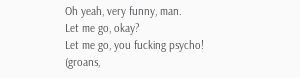Oh yeah, very funny, man.
Let me go, okay?
Let me go, you fucking psycho!
(groans,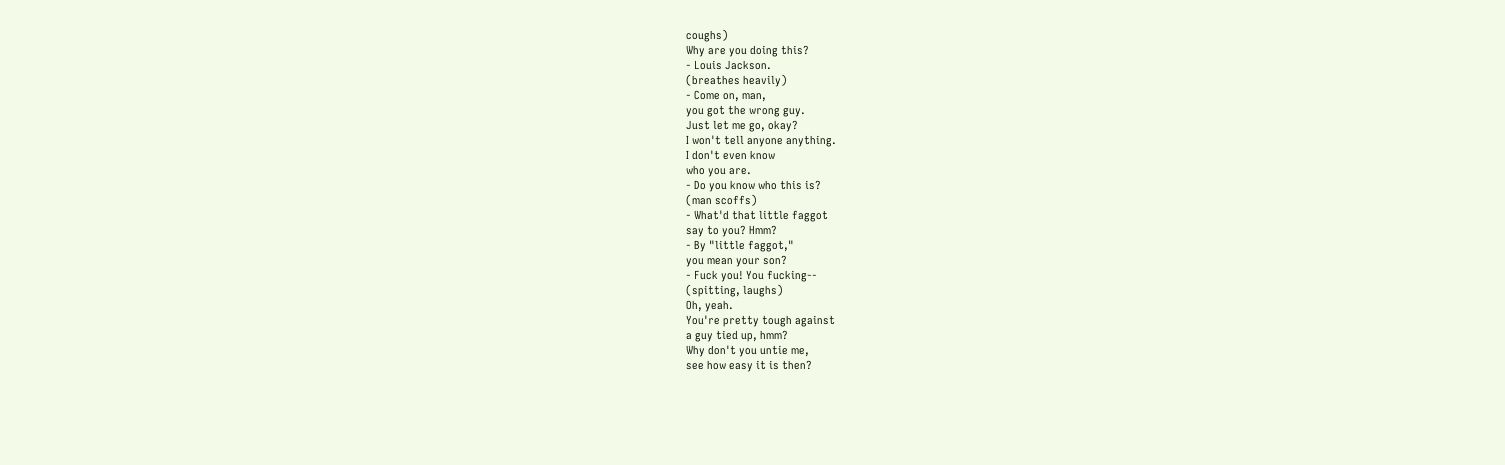coughs)
Why are you doing this?
- Louis Jackson.
(breathes heavily)
- Come on, man,
you got the wrong guy.
Just let me go, okay?
I won't tell anyone anything.
I don't even know
who you are.
- Do you know who this is?
(man scoffs)
- What'd that little faggot
say to you? Hmm?
- By "little faggot,"
you mean your son?
- Fuck you! You fucking--
(spitting, laughs)
Oh, yeah.
You're pretty tough against
a guy tied up, hmm?
Why don't you untie me,
see how easy it is then?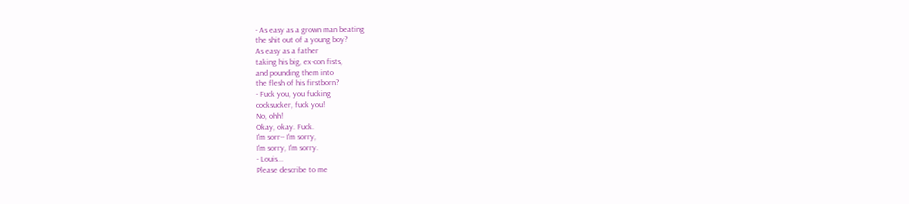- As easy as a grown man beating
the shit out of a young boy?
As easy as a father
taking his big, ex-con fists,
and pounding them into
the flesh of his firstborn?
- Fuck you, you fucking
cocksucker, fuck you!
No, ohh!
Okay, okay. Fuck.
I'm sorr-- I'm sorry,
I'm sorry, I'm sorry.
- Louis...
Please describe to me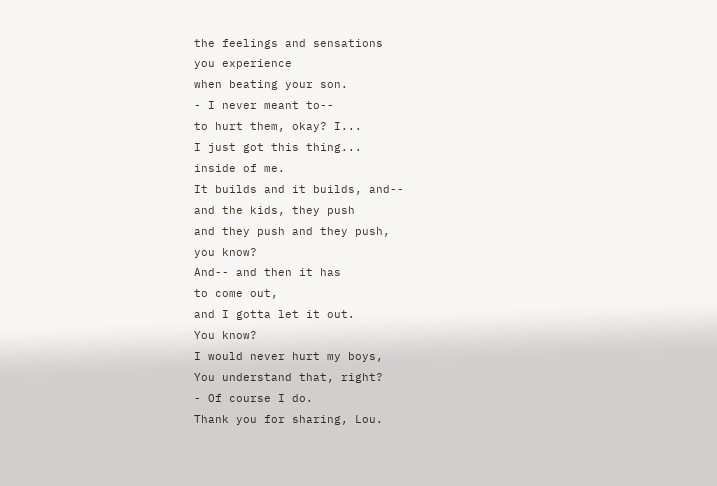the feelings and sensations
you experience
when beating your son.
- I never meant to--
to hurt them, okay? I...
I just got this thing...
inside of me.
It builds and it builds, and--
and the kids, they push
and they push and they push,
you know?
And-- and then it has
to come out,
and I gotta let it out.
You know?
I would never hurt my boys,
You understand that, right?
- Of course I do.
Thank you for sharing, Lou.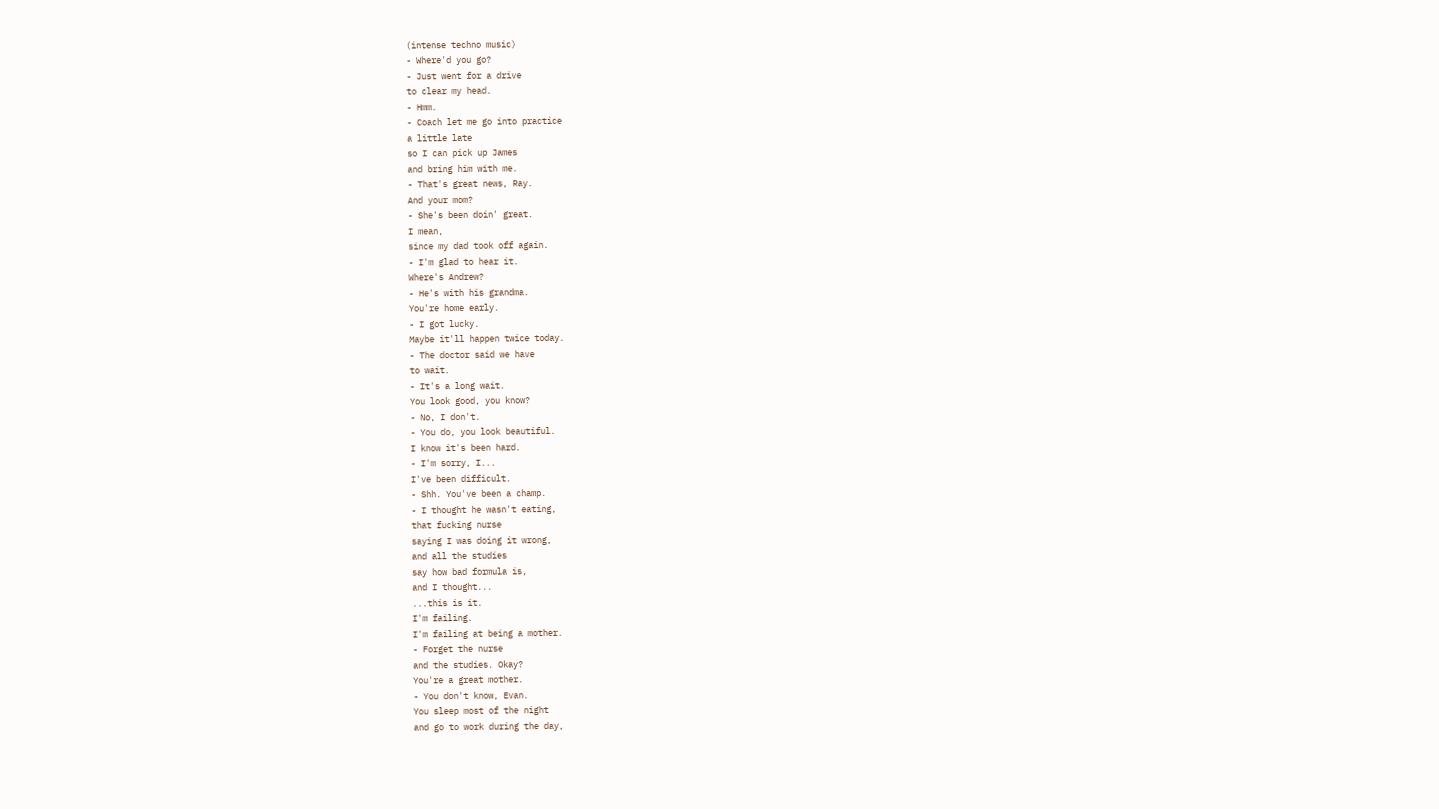(intense techno music)
- Where'd you go?
- Just went for a drive
to clear my head.
- Hmm.
- Coach let me go into practice
a little late
so I can pick up James
and bring him with me.
- That's great news, Ray.
And your mom?
- She's been doin' great.
I mean,
since my dad took off again.
- I'm glad to hear it.
Where's Andrew?
- He's with his grandma.
You're home early.
- I got lucky.
Maybe it'll happen twice today.
- The doctor said we have
to wait.
- It's a long wait.
You look good, you know?
- No, I don't.
- You do, you look beautiful.
I know it's been hard.
- I'm sorry, I...
I've been difficult.
- Shh. You've been a champ.
- I thought he wasn't eating,
that fucking nurse
saying I was doing it wrong,
and all the studies
say how bad formula is,
and I thought...
...this is it.
I'm failing.
I'm failing at being a mother.
- Forget the nurse
and the studies. Okay?
You're a great mother.
- You don't know, Evan.
You sleep most of the night
and go to work during the day,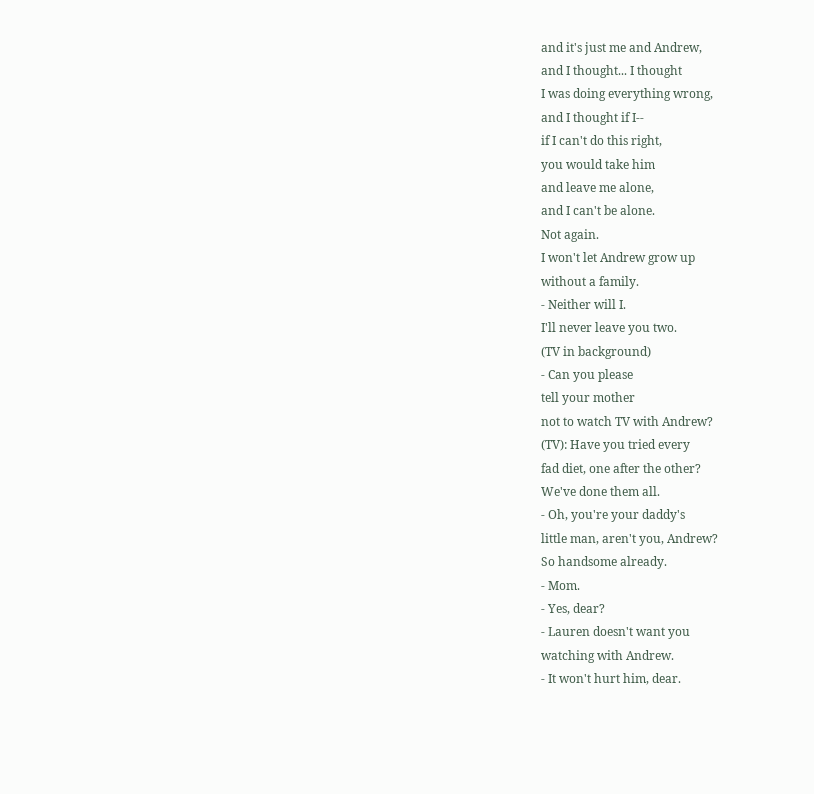and it's just me and Andrew,
and I thought... I thought
I was doing everything wrong,
and I thought if I--
if I can't do this right,
you would take him
and leave me alone,
and I can't be alone.
Not again.
I won't let Andrew grow up
without a family.
- Neither will I.
I'll never leave you two.
(TV in background)
- Can you please
tell your mother
not to watch TV with Andrew?
(TV): Have you tried every
fad diet, one after the other?
We've done them all.
- Oh, you're your daddy's
little man, aren't you, Andrew?
So handsome already.
- Mom.
- Yes, dear?
- Lauren doesn't want you
watching with Andrew.
- It won't hurt him, dear.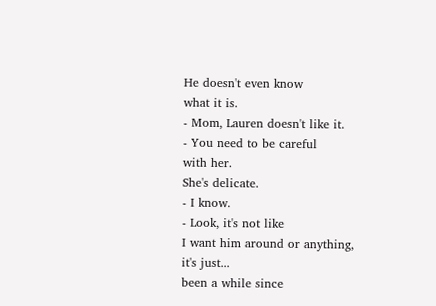He doesn't even know
what it is.
- Mom, Lauren doesn't like it.
- You need to be careful
with her.
She's delicate.
- I know.
- Look, it's not like
I want him around or anything,
it's just...
been a while since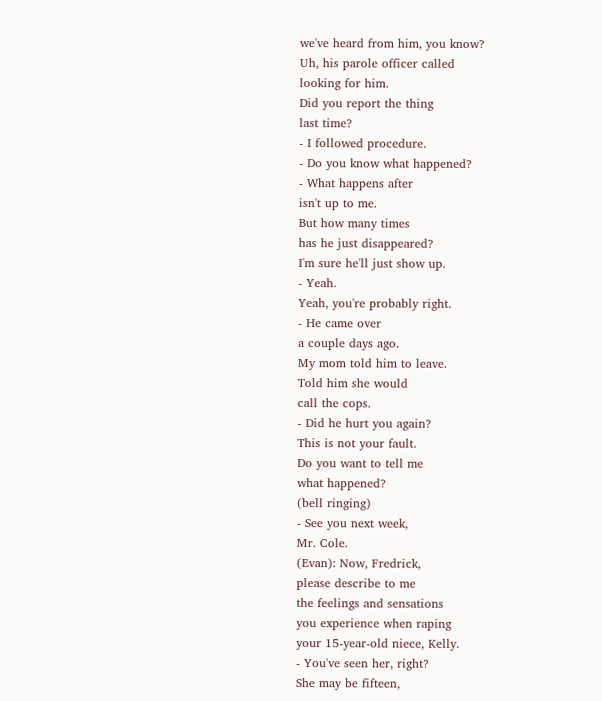we've heard from him, you know?
Uh, his parole officer called
looking for him.
Did you report the thing
last time?
- I followed procedure.
- Do you know what happened?
- What happens after
isn't up to me.
But how many times
has he just disappeared?
I'm sure he'll just show up.
- Yeah.
Yeah, you're probably right.
- He came over
a couple days ago.
My mom told him to leave.
Told him she would
call the cops.
- Did he hurt you again?
This is not your fault.
Do you want to tell me
what happened?
(bell ringing)
- See you next week,
Mr. Cole.
(Evan): Now, Fredrick,
please describe to me
the feelings and sensations
you experience when raping
your 15-year-old niece, Kelly.
- You've seen her, right?
She may be fifteen,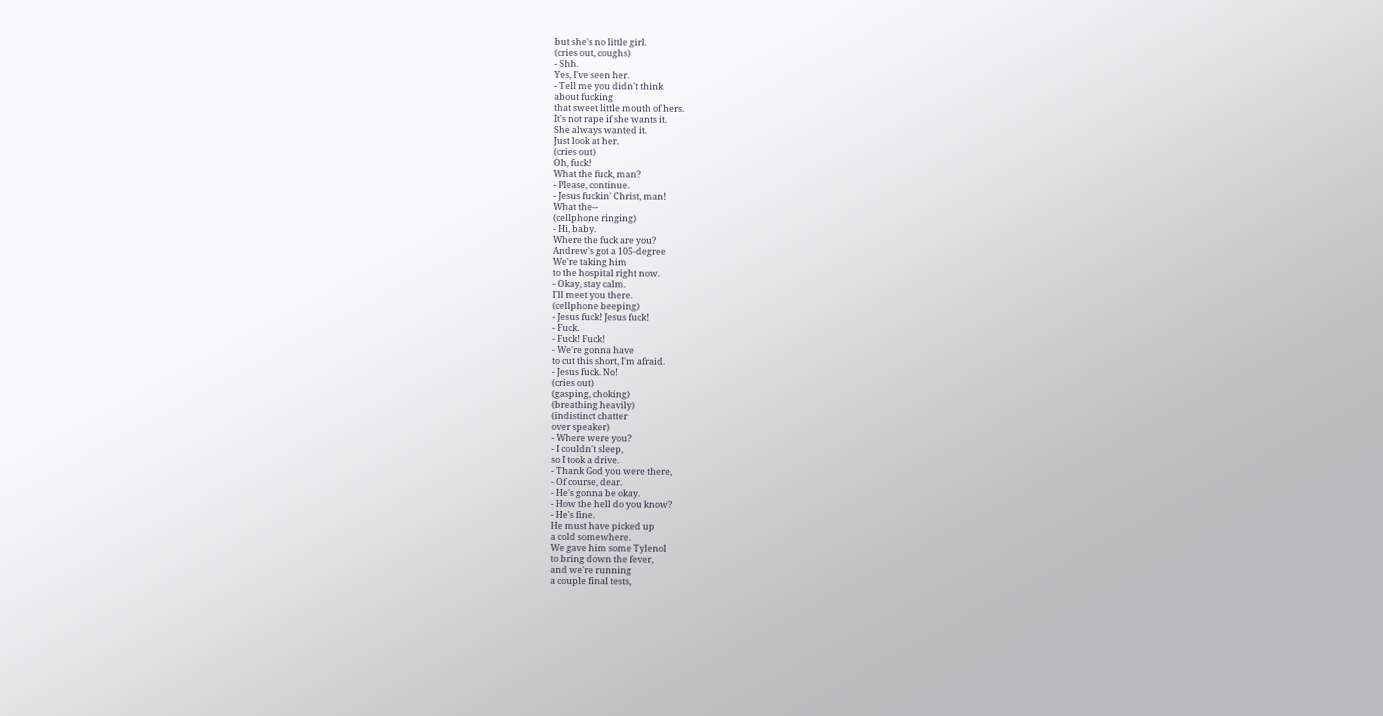but she's no little girl.
(cries out, coughs)
- Shh.
Yes, I've seen her.
- Tell me you didn't think
about fucking
that sweet little mouth of hers.
It's not rape if she wants it.
She always wanted it.
Just look at her.
(cries out)
Oh, fuck!
What the fuck, man?
- Please, continue.
- Jesus fuckin' Christ, man!
What the--
(cellphone ringing)
- Hi, baby.
Where the fuck are you?
Andrew's got a 105-degree
We're taking him
to the hospital right now.
- Okay, stay calm.
I'll meet you there.
(cellphone beeping)
- Jesus fuck! Jesus fuck!
- Fuck.
- Fuck! Fuck!
- We're gonna have
to cut this short, I'm afraid.
- Jesus fuck. No!
(cries out)
(gasping, choking)
(breathing heavily)
(indistinct chatter
over speaker)
- Where were you?
- I couldn't sleep,
so I took a drive.
- Thank God you were there,
- Of course, dear.
- He's gonna be okay.
- How the hell do you know?
- He's fine.
He must have picked up
a cold somewhere.
We gave him some Tylenol
to bring down the fever,
and we're running
a couple final tests,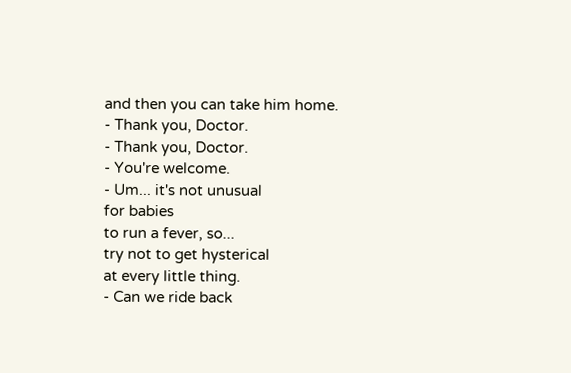and then you can take him home.
- Thank you, Doctor.
- Thank you, Doctor.
- You're welcome.
- Um... it's not unusual
for babies
to run a fever, so...
try not to get hysterical
at every little thing.
- Can we ride back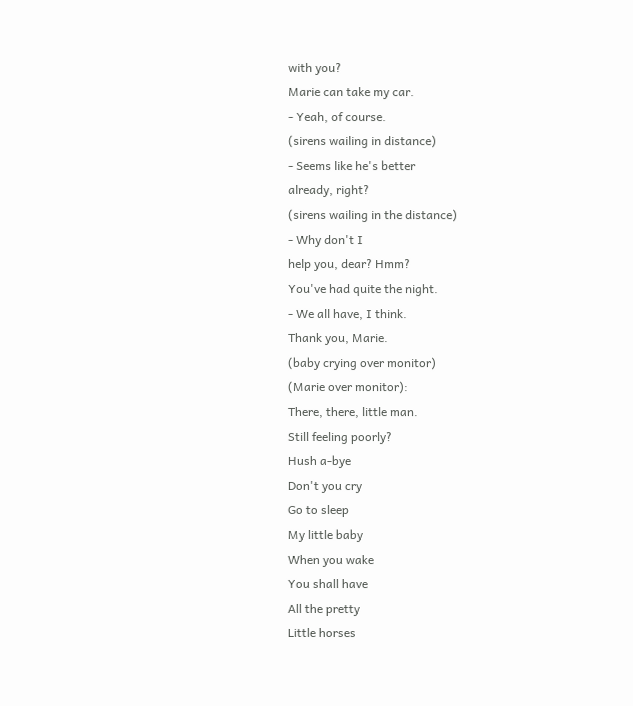with you?
Marie can take my car.
- Yeah, of course.
(sirens wailing in distance)
- Seems like he's better
already, right?
(sirens wailing in the distance)
- Why don't I
help you, dear? Hmm?
You've had quite the night.
- We all have, I think.
Thank you, Marie.
(baby crying over monitor)
(Marie over monitor):
There, there, little man.
Still feeling poorly?
Hush a-bye
Don't you cry
Go to sleep
My little baby
When you wake
You shall have
All the pretty
Little horses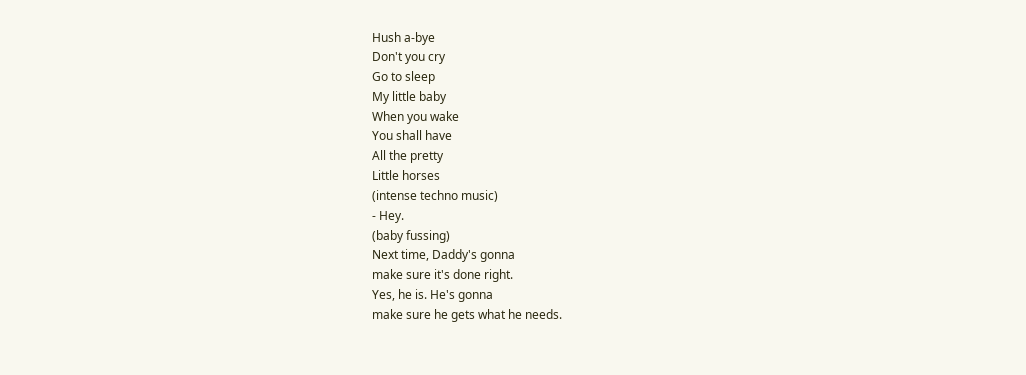Hush a-bye
Don't you cry
Go to sleep
My little baby
When you wake
You shall have
All the pretty
Little horses
(intense techno music)
- Hey.
(baby fussing)
Next time, Daddy's gonna
make sure it's done right.
Yes, he is. He's gonna
make sure he gets what he needs.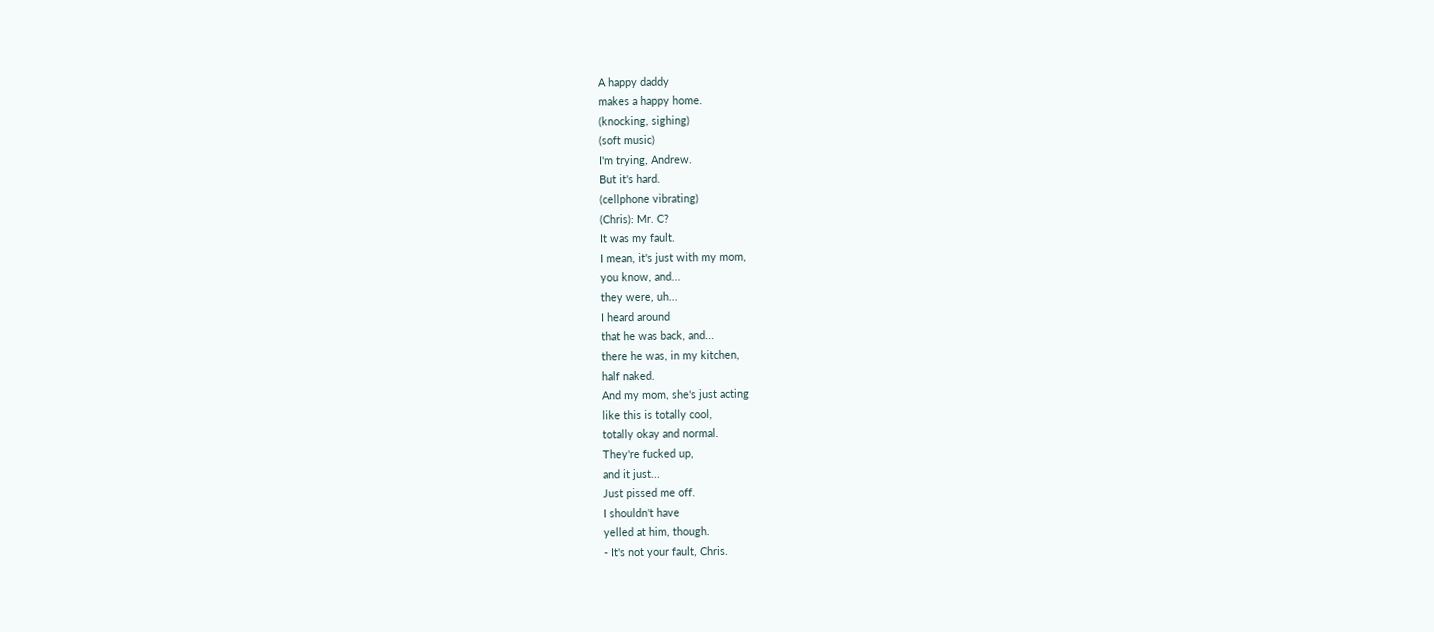A happy daddy
makes a happy home.
(knocking, sighing)
(soft music)
I'm trying, Andrew.
But it's hard.
(cellphone vibrating)
(Chris): Mr. C?
It was my fault.
I mean, it's just with my mom,
you know, and...
they were, uh...
I heard around
that he was back, and...
there he was, in my kitchen,
half naked.
And my mom, she's just acting
like this is totally cool,
totally okay and normal.
They're fucked up,
and it just...
Just pissed me off.
I shouldn't have
yelled at him, though.
- It's not your fault, Chris.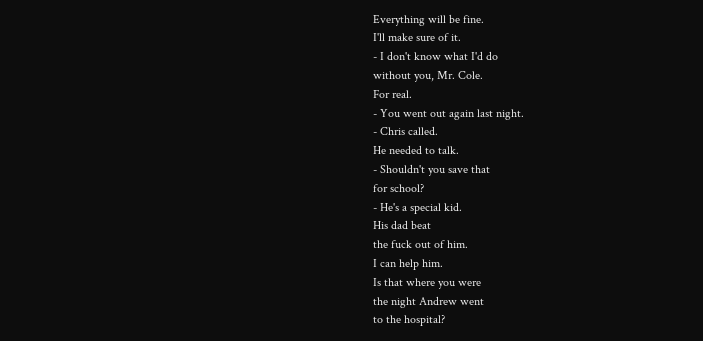Everything will be fine.
I'll make sure of it.
- I don't know what I'd do
without you, Mr. Cole.
For real.
- You went out again last night.
- Chris called.
He needed to talk.
- Shouldn't you save that
for school?
- He's a special kid.
His dad beat
the fuck out of him.
I can help him.
Is that where you were
the night Andrew went
to the hospital?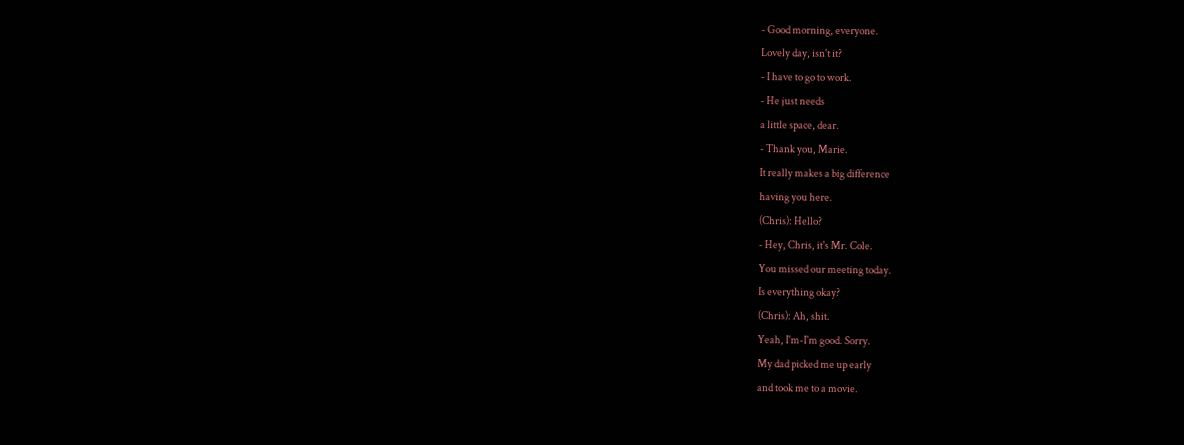- Good morning, everyone.
Lovely day, isn't it?
- I have to go to work.
- He just needs
a little space, dear.
- Thank you, Marie.
It really makes a big difference
having you here.
(Chris): Hello?
- Hey, Chris, it's Mr. Cole.
You missed our meeting today.
Is everything okay?
(Chris): Ah, shit.
Yeah, I'm-I'm good. Sorry.
My dad picked me up early
and took me to a movie.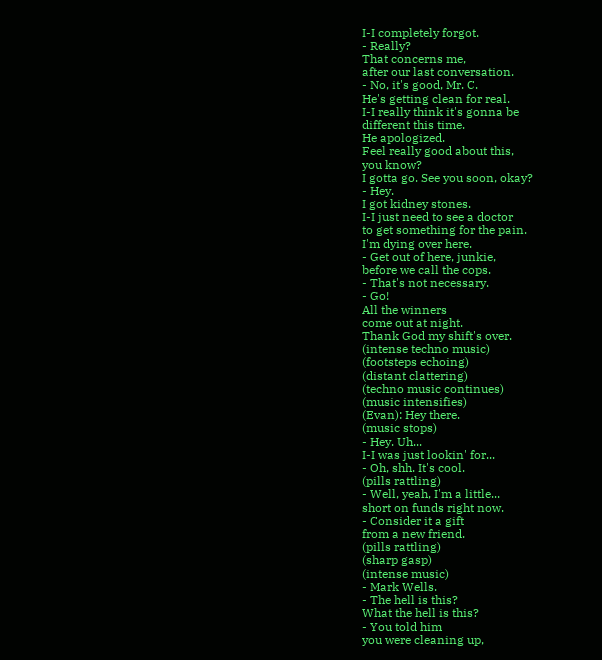I-I completely forgot.
- Really?
That concerns me,
after our last conversation.
- No, it's good, Mr. C.
He's getting clean for real.
I-I really think it's gonna be
different this time.
He apologized.
Feel really good about this,
you know?
I gotta go. See you soon, okay?
- Hey.
I got kidney stones.
I-I just need to see a doctor
to get something for the pain.
I'm dying over here.
- Get out of here, junkie,
before we call the cops.
- That's not necessary.
- Go!
All the winners
come out at night.
Thank God my shift's over.
(intense techno music)
(footsteps echoing)
(distant clattering)
(techno music continues)
(music intensifies)
(Evan): Hey there.
(music stops)
- Hey. Uh...
I-I was just lookin' for...
- Oh, shh. It's cool.
(pills rattling)
- Well, yeah, I'm a little...
short on funds right now.
- Consider it a gift
from a new friend.
(pills rattling)
(sharp gasp)
(intense music)
- Mark Wells.
- The hell is this?
What the hell is this?
- You told him
you were cleaning up,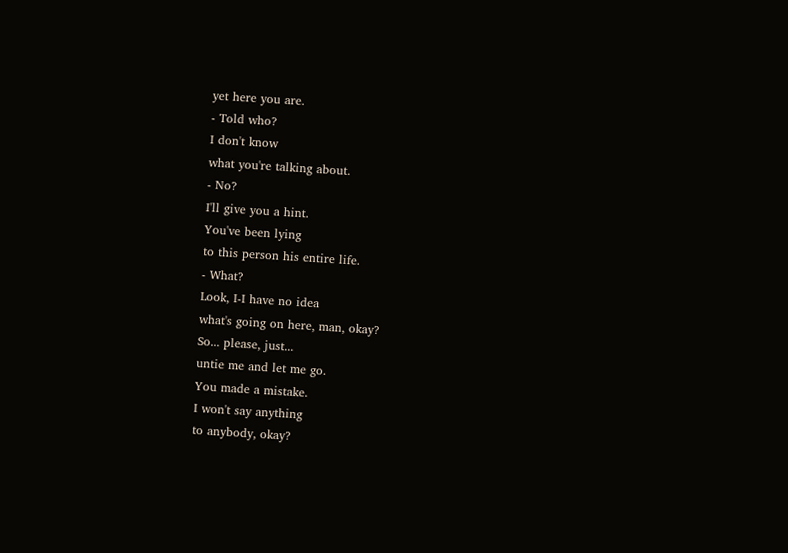yet here you are.
- Told who?
I don't know
what you're talking about.
- No?
I'll give you a hint.
You've been lying
to this person his entire life.
- What?
Look, I-I have no idea
what's going on here, man, okay?
So... please, just...
untie me and let me go.
You made a mistake.
I won't say anything
to anybody, okay?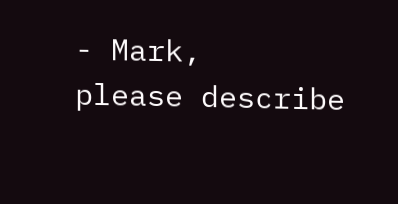- Mark,
please describe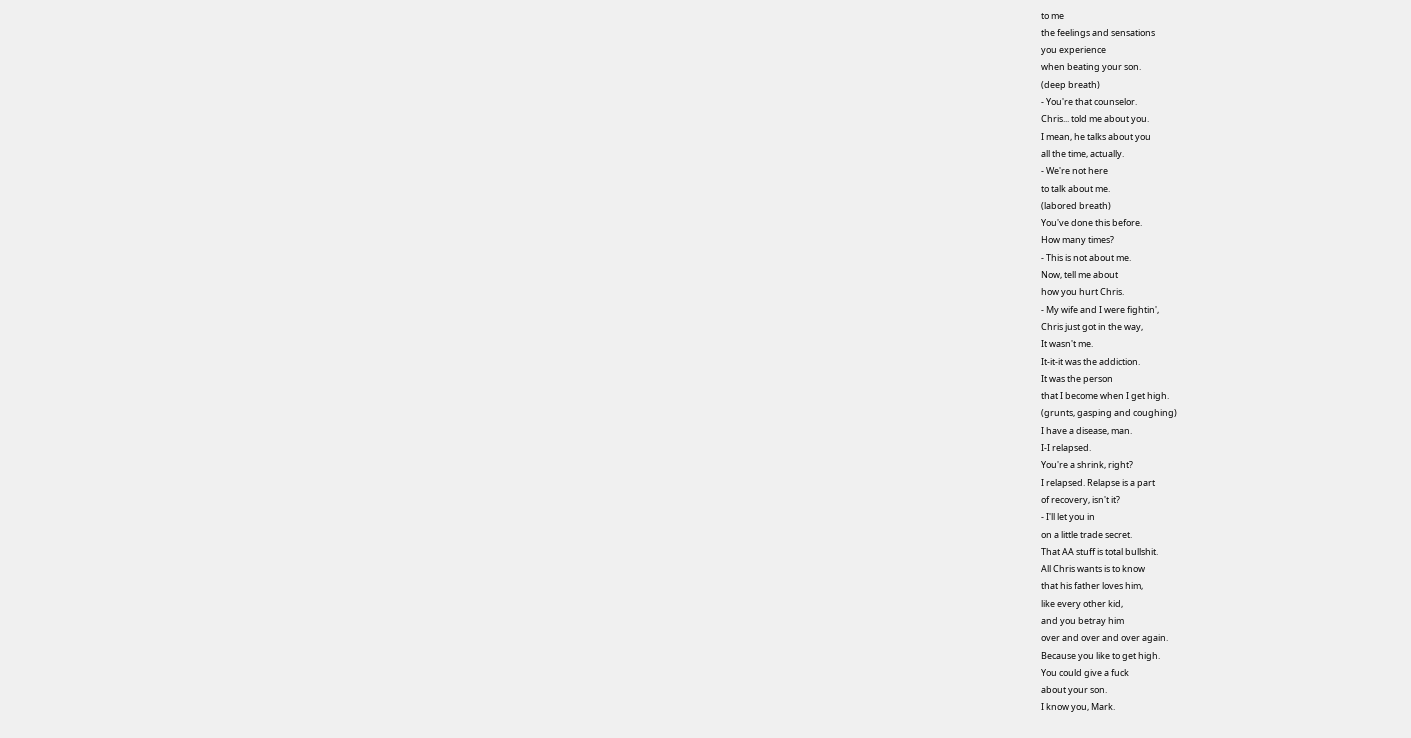to me
the feelings and sensations
you experience
when beating your son.
(deep breath)
- You're that counselor.
Chris... told me about you.
I mean, he talks about you
all the time, actually.
- We're not here
to talk about me.
(labored breath)
You've done this before.
How many times?
- This is not about me.
Now, tell me about
how you hurt Chris.
- My wife and I were fightin',
Chris just got in the way,
It wasn't me.
It-it-it was the addiction.
It was the person
that I become when I get high.
(grunts, gasping and coughing)
I have a disease, man.
I-I relapsed.
You're a shrink, right?
I relapsed. Relapse is a part
of recovery, isn't it?
- I'll let you in
on a little trade secret.
That AA stuff is total bullshit.
All Chris wants is to know
that his father loves him,
like every other kid,
and you betray him
over and over and over again.
Because you like to get high.
You could give a fuck
about your son.
I know you, Mark.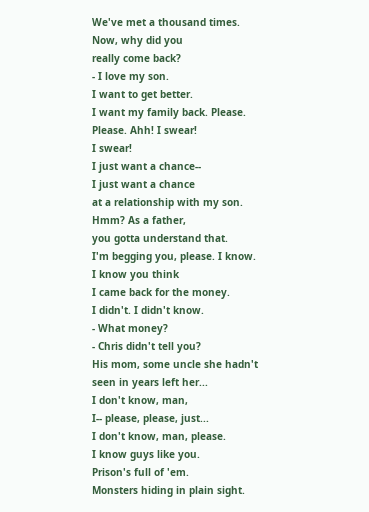We've met a thousand times.
Now, why did you
really come back?
- I love my son.
I want to get better.
I want my family back. Please.
Please. Ahh! I swear!
I swear!
I just want a chance--
I just want a chance
at a relationship with my son.
Hmm? As a father,
you gotta understand that.
I'm begging you, please. I know.
I know you think
I came back for the money.
I didn't. I didn't know.
- What money?
- Chris didn't tell you?
His mom, some uncle she hadn't
seen in years left her...
I don't know, man,
I-- please, please, just...
I don't know, man, please.
I know guys like you.
Prison's full of 'em.
Monsters hiding in plain sight.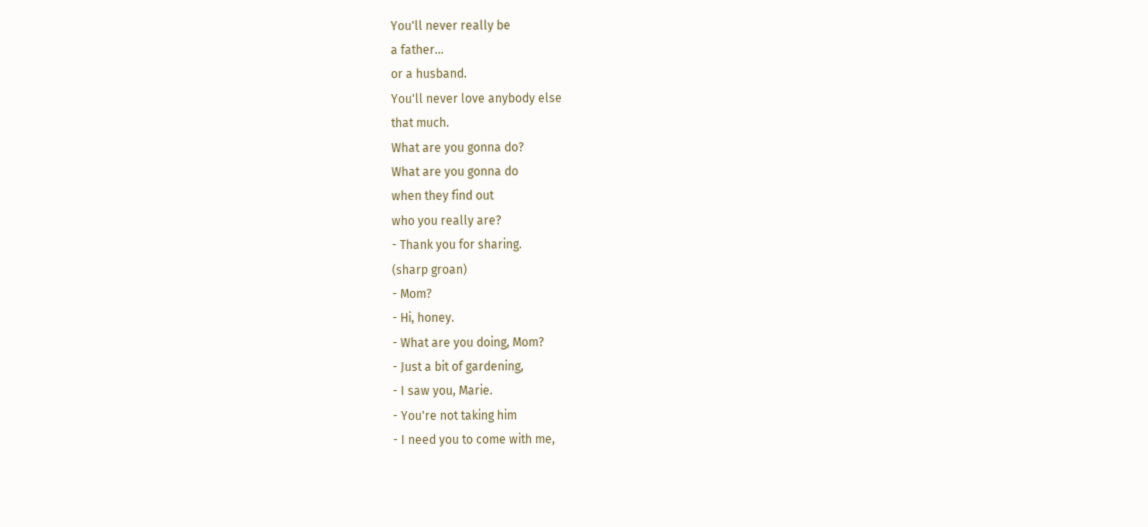You'll never really be
a father...
or a husband.
You'll never love anybody else
that much.
What are you gonna do?
What are you gonna do
when they find out
who you really are?
- Thank you for sharing.
(sharp groan)
- Mom?
- Hi, honey.
- What are you doing, Mom?
- Just a bit of gardening,
- I saw you, Marie.
- You're not taking him
- I need you to come with me,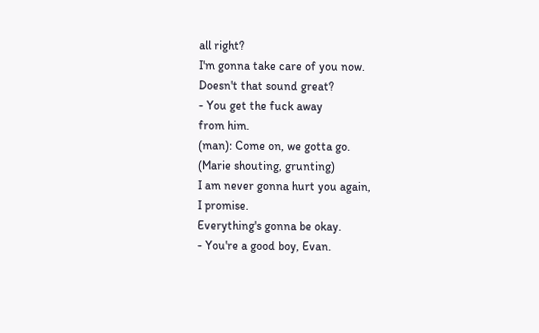all right?
I'm gonna take care of you now.
Doesn't that sound great?
- You get the fuck away
from him.
(man): Come on, we gotta go.
(Marie shouting, grunting)
I am never gonna hurt you again,
I promise.
Everything's gonna be okay.
- You're a good boy, Evan.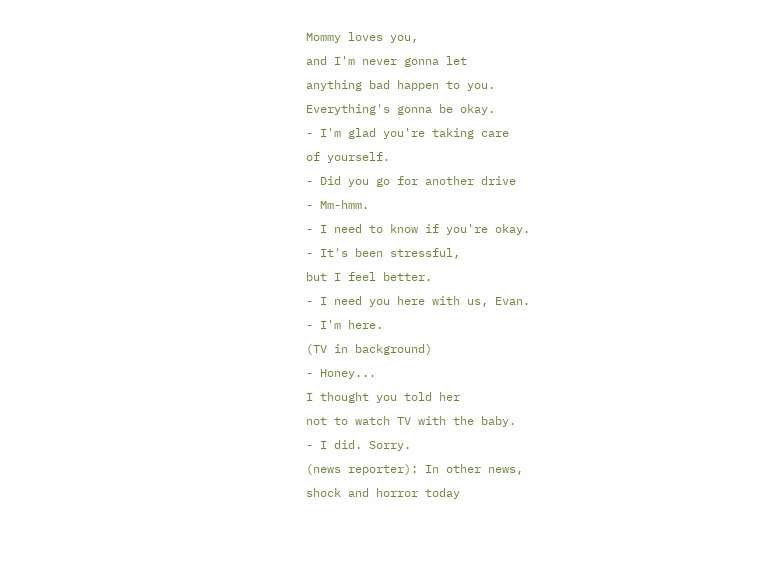Mommy loves you,
and I'm never gonna let
anything bad happen to you.
Everything's gonna be okay.
- I'm glad you're taking care
of yourself.
- Did you go for another drive
- Mm-hmm.
- I need to know if you're okay.
- It's been stressful,
but I feel better.
- I need you here with us, Evan.
- I'm here.
(TV in background)
- Honey...
I thought you told her
not to watch TV with the baby.
- I did. Sorry.
(news reporter): In other news,
shock and horror today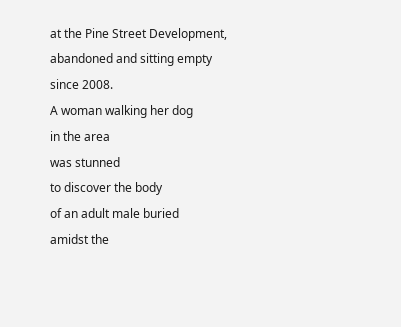at the Pine Street Development,
abandoned and sitting empty
since 2008.
A woman walking her dog
in the area
was stunned
to discover the body
of an adult male buried
amidst the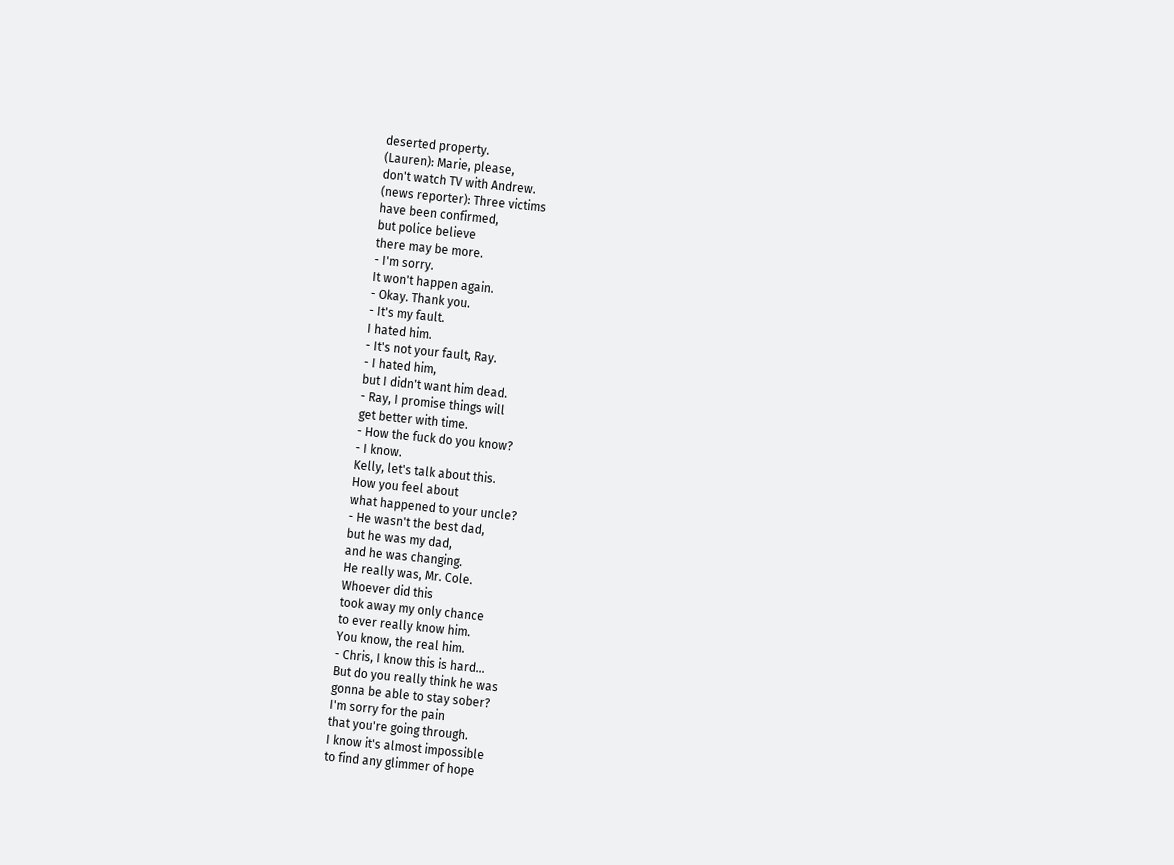deserted property.
(Lauren): Marie, please,
don't watch TV with Andrew.
(news reporter): Three victims
have been confirmed,
but police believe
there may be more.
- I'm sorry.
It won't happen again.
- Okay. Thank you.
- It's my fault.
I hated him.
- It's not your fault, Ray.
- I hated him,
but I didn't want him dead.
- Ray, I promise things will
get better with time.
- How the fuck do you know?
- I know.
Kelly, let's talk about this.
How you feel about
what happened to your uncle?
- He wasn't the best dad,
but he was my dad,
and he was changing.
He really was, Mr. Cole.
Whoever did this
took away my only chance
to ever really know him.
You know, the real him.
- Chris, I know this is hard...
But do you really think he was
gonna be able to stay sober?
I'm sorry for the pain
that you're going through.
I know it's almost impossible
to find any glimmer of hope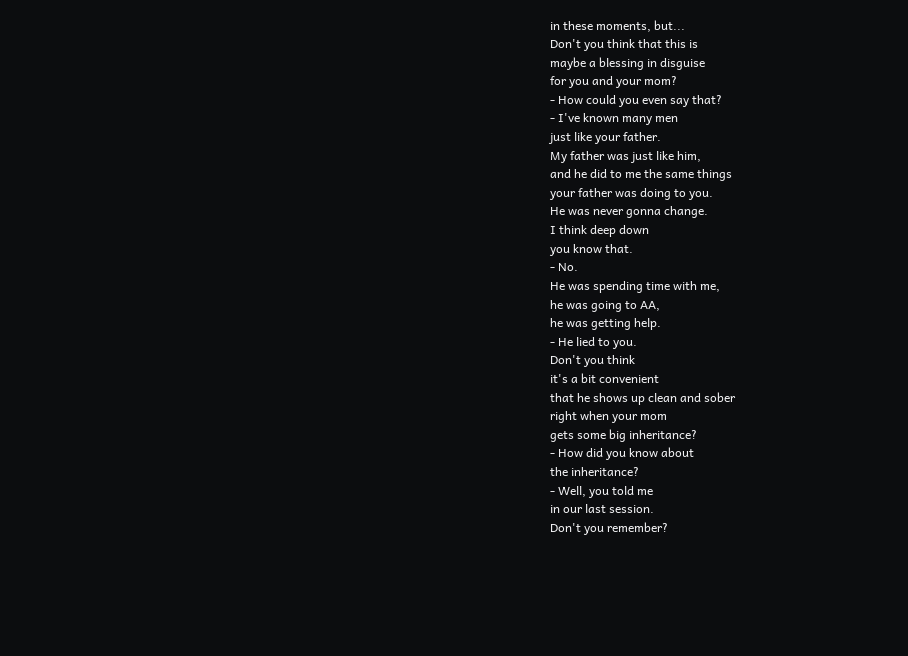in these moments, but...
Don't you think that this is
maybe a blessing in disguise
for you and your mom?
- How could you even say that?
- I've known many men
just like your father.
My father was just like him,
and he did to me the same things
your father was doing to you.
He was never gonna change.
I think deep down
you know that.
- No.
He was spending time with me,
he was going to AA,
he was getting help.
- He lied to you.
Don't you think
it's a bit convenient
that he shows up clean and sober
right when your mom
gets some big inheritance?
- How did you know about
the inheritance?
- Well, you told me
in our last session.
Don't you remember?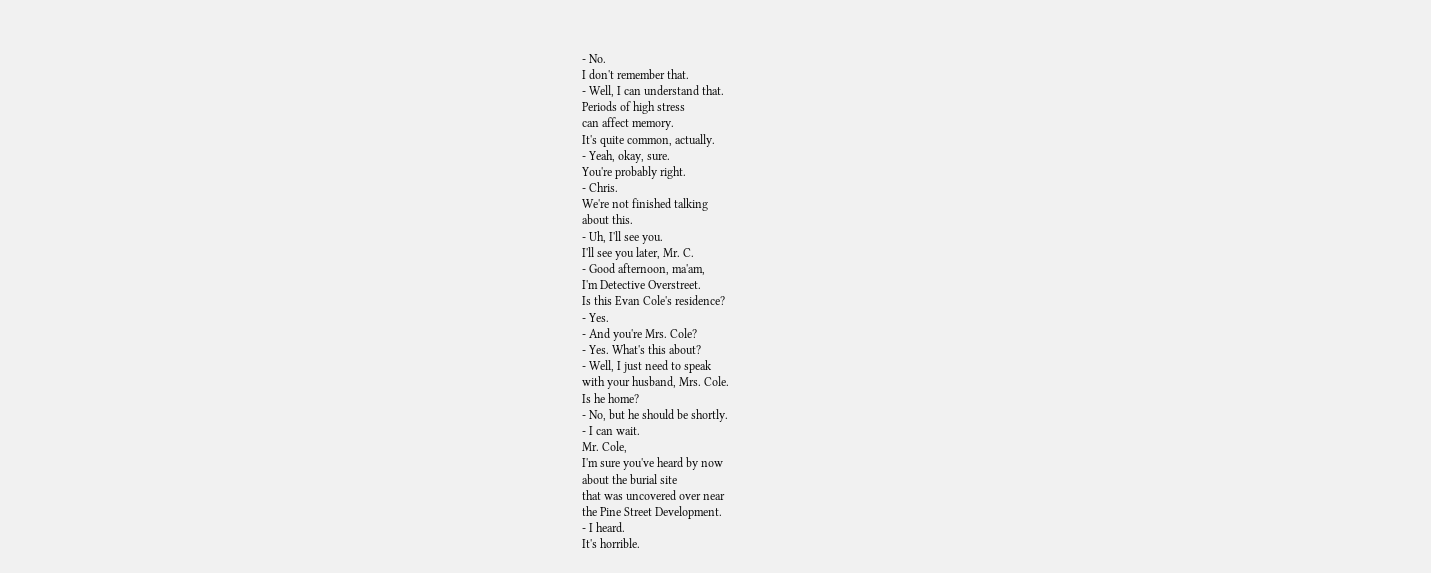- No.
I don't remember that.
- Well, I can understand that.
Periods of high stress
can affect memory.
It's quite common, actually.
- Yeah, okay, sure.
You're probably right.
- Chris.
We're not finished talking
about this.
- Uh, I'll see you.
I'll see you later, Mr. C.
- Good afternoon, ma'am,
I'm Detective Overstreet.
Is this Evan Cole's residence?
- Yes.
- And you're Mrs. Cole?
- Yes. What's this about?
- Well, I just need to speak
with your husband, Mrs. Cole.
Is he home?
- No, but he should be shortly.
- I can wait.
Mr. Cole,
I'm sure you've heard by now
about the burial site
that was uncovered over near
the Pine Street Development.
- I heard.
It's horrible.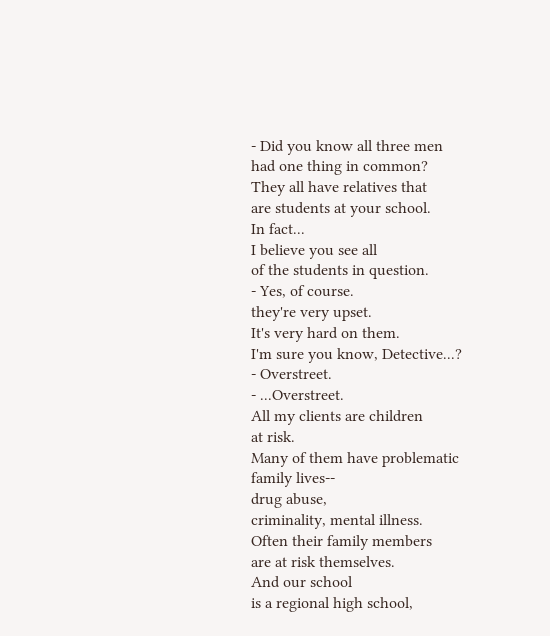- Did you know all three men
had one thing in common?
They all have relatives that
are students at your school.
In fact...
I believe you see all
of the students in question.
- Yes, of course.
they're very upset.
It's very hard on them.
I'm sure you know, Detective...?
- Overstreet.
- ...Overstreet.
All my clients are children
at risk.
Many of them have problematic
family lives--
drug abuse,
criminality, mental illness.
Often their family members
are at risk themselves.
And our school
is a regional high school,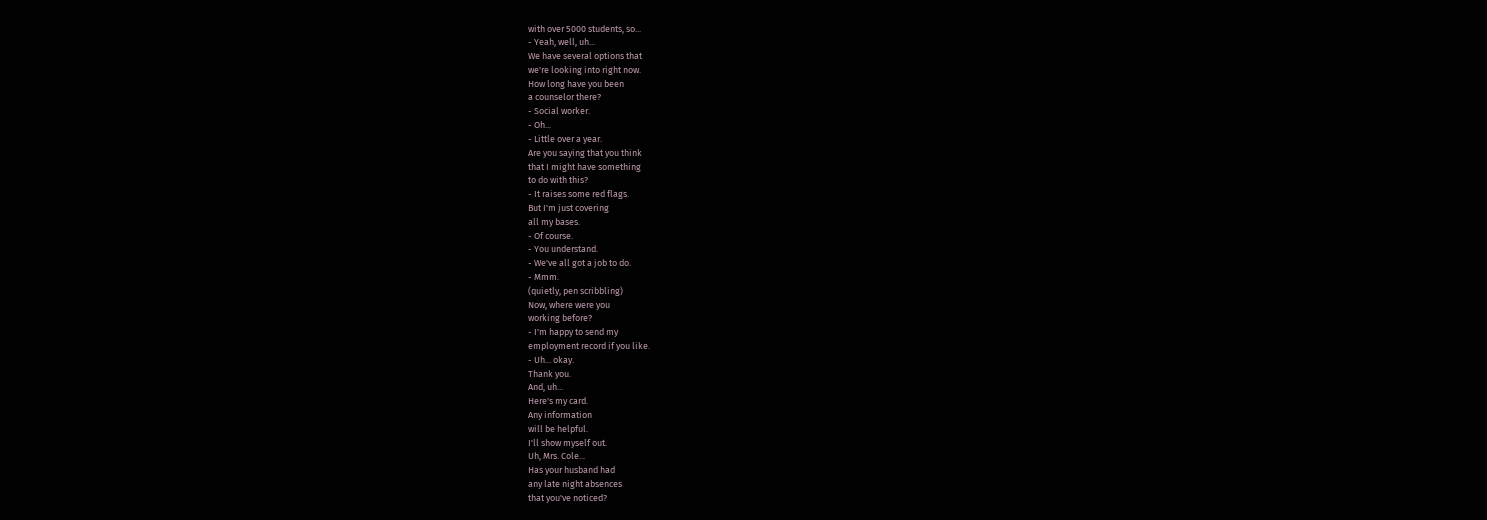with over 5000 students, so...
- Yeah, well, uh...
We have several options that
we're looking into right now.
How long have you been
a counselor there?
- Social worker.
- Oh...
- Little over a year.
Are you saying that you think
that I might have something
to do with this?
- It raises some red flags.
But I'm just covering
all my bases.
- Of course.
- You understand.
- We've all got a job to do.
- Mmm.
(quietly, pen scribbling)
Now, where were you
working before?
- I'm happy to send my
employment record if you like.
- Uh... okay.
Thank you.
And, uh...
Here's my card.
Any information
will be helpful.
I'll show myself out.
Uh, Mrs. Cole...
Has your husband had
any late night absences
that you've noticed?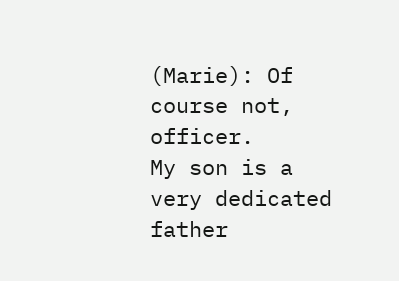(Marie): Of course not, officer.
My son is a very dedicated
father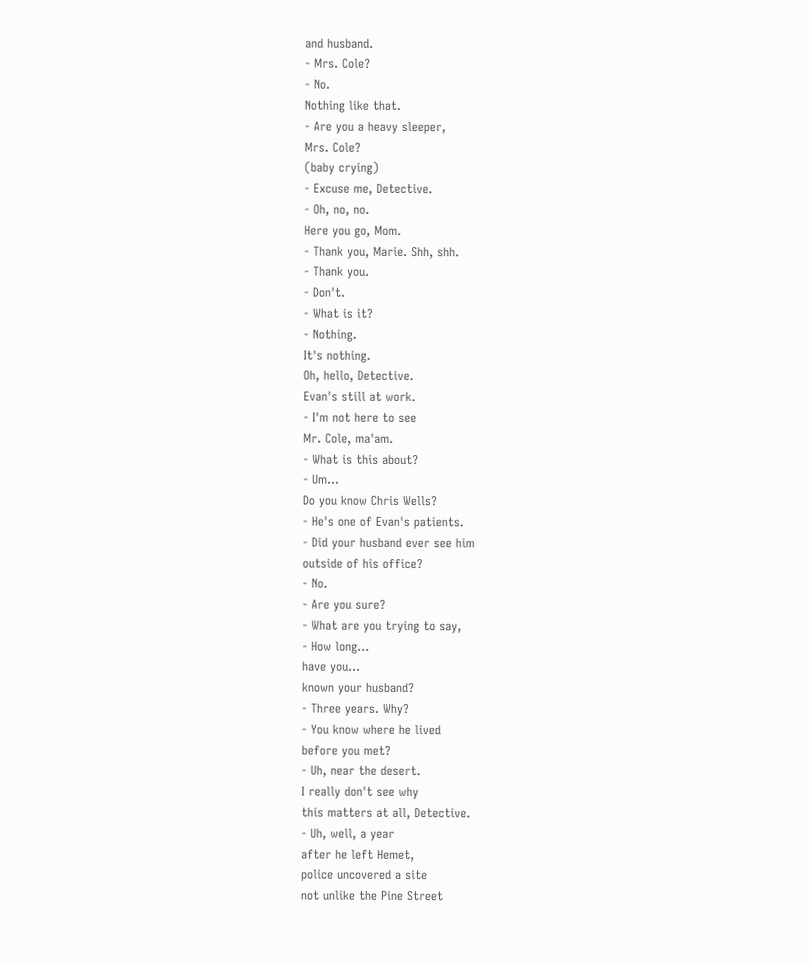and husband.
- Mrs. Cole?
- No.
Nothing like that.
- Are you a heavy sleeper,
Mrs. Cole?
(baby crying)
- Excuse me, Detective.
- Oh, no, no.
Here you go, Mom.
- Thank you, Marie. Shh, shh.
- Thank you.
- Don't.
- What is it?
- Nothing.
It's nothing.
Oh, hello, Detective.
Evan's still at work.
- I'm not here to see
Mr. Cole, ma'am.
- What is this about?
- Um...
Do you know Chris Wells?
- He's one of Evan's patients.
- Did your husband ever see him
outside of his office?
- No.
- Are you sure?
- What are you trying to say,
- How long...
have you...
known your husband?
- Three years. Why?
- You know where he lived
before you met?
- Uh, near the desert.
I really don't see why
this matters at all, Detective.
- Uh, well, a year
after he left Hemet,
police uncovered a site
not unlike the Pine Street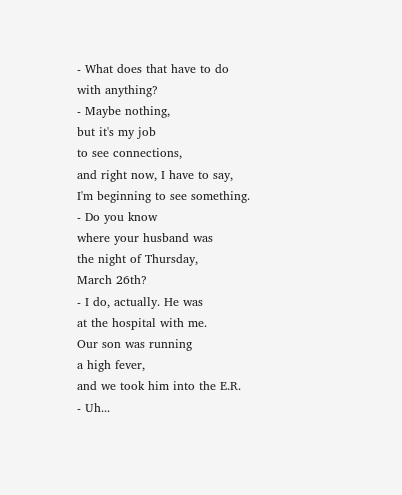- What does that have to do
with anything?
- Maybe nothing,
but it's my job
to see connections,
and right now, I have to say,
I'm beginning to see something.
- Do you know
where your husband was
the night of Thursday,
March 26th?
- I do, actually. He was
at the hospital with me.
Our son was running
a high fever,
and we took him into the E.R.
- Uh...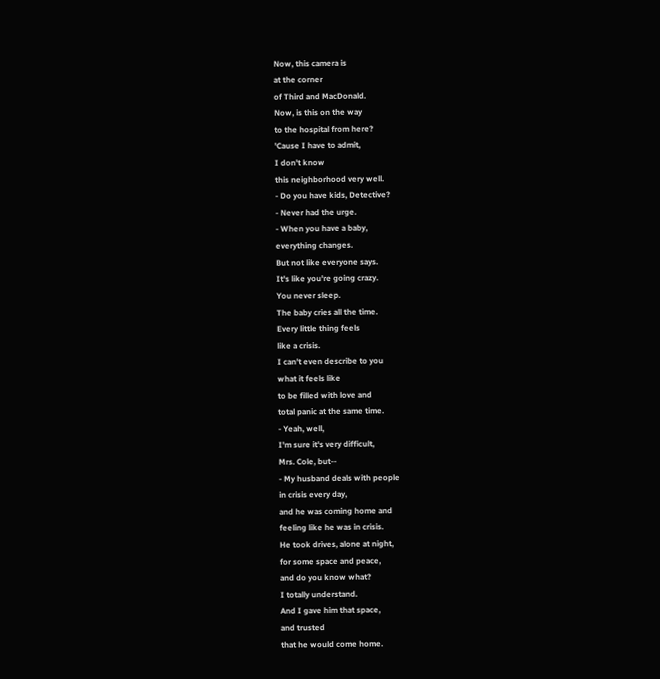Now, this camera is
at the corner
of Third and MacDonald.
Now, is this on the way
to the hospital from here?
'Cause I have to admit,
I don't know
this neighborhood very well.
- Do you have kids, Detective?
- Never had the urge.
- When you have a baby,
everything changes.
But not like everyone says.
It's like you're going crazy.
You never sleep.
The baby cries all the time.
Every little thing feels
like a crisis.
I can't even describe to you
what it feels like
to be filled with love and
total panic at the same time.
- Yeah, well,
I'm sure it's very difficult,
Mrs. Cole, but--
- My husband deals with people
in crisis every day,
and he was coming home and
feeling like he was in crisis.
He took drives, alone at night,
for some space and peace,
and do you know what?
I totally understand.
And I gave him that space,
and trusted
that he would come home.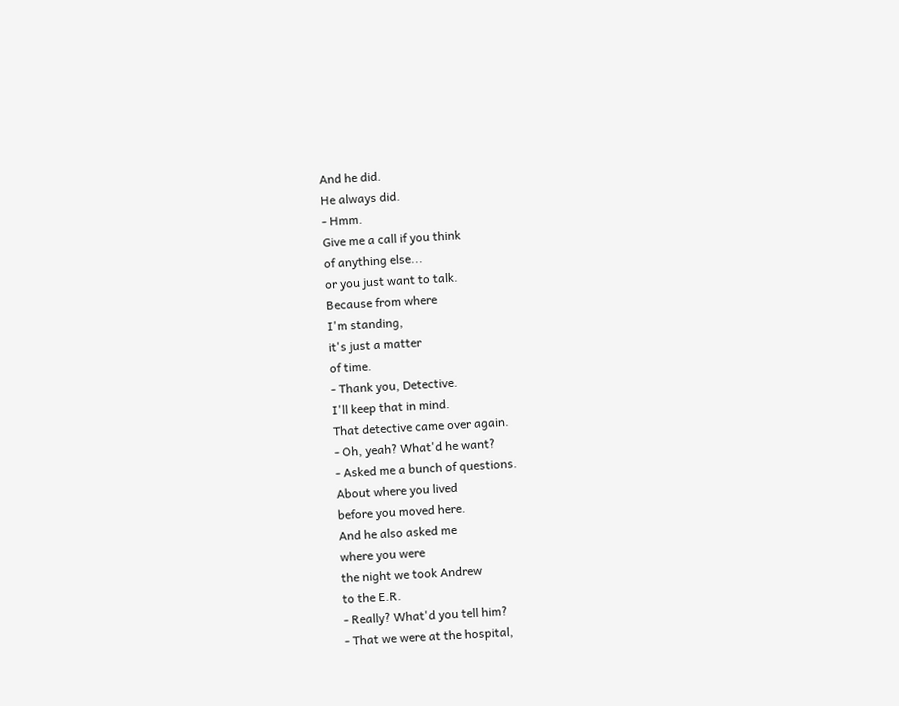And he did.
He always did.
- Hmm.
Give me a call if you think
of anything else...
or you just want to talk.
Because from where
I'm standing,
it's just a matter
of time.
- Thank you, Detective.
I'll keep that in mind.
That detective came over again.
- Oh, yeah? What'd he want?
- Asked me a bunch of questions.
About where you lived
before you moved here.
And he also asked me
where you were
the night we took Andrew
to the E.R.
- Really? What'd you tell him?
- That we were at the hospital,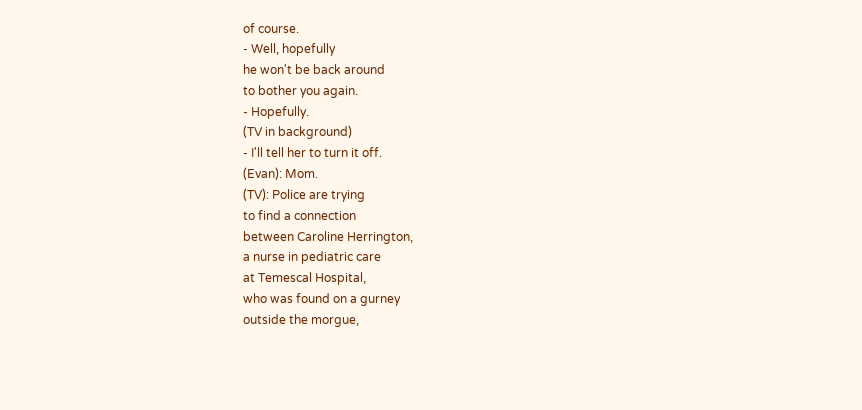of course.
- Well, hopefully
he won't be back around
to bother you again.
- Hopefully.
(TV in background)
- I'll tell her to turn it off.
(Evan): Mom.
(TV): Police are trying
to find a connection
between Caroline Herrington,
a nurse in pediatric care
at Temescal Hospital,
who was found on a gurney
outside the morgue,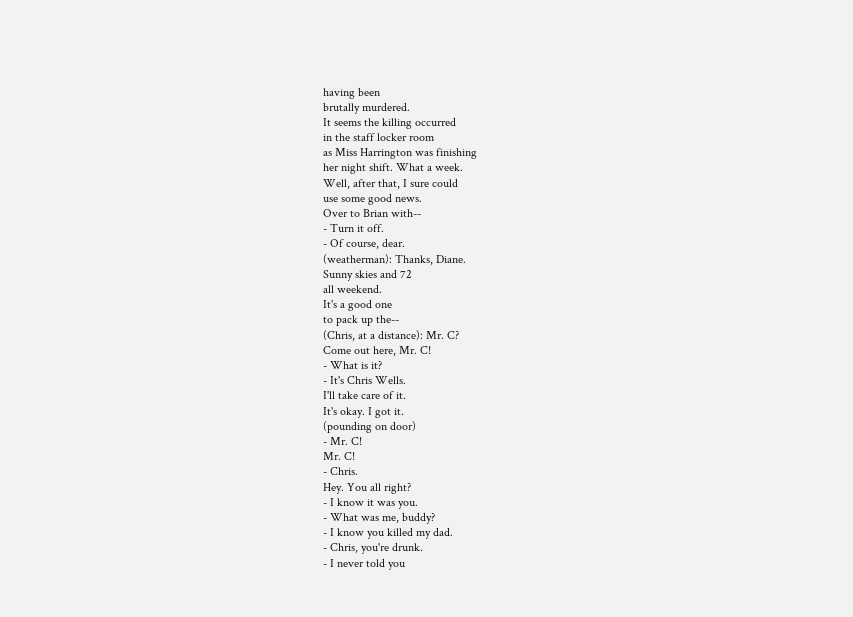having been
brutally murdered.
It seems the killing occurred
in the staff locker room
as Miss Harrington was finishing
her night shift. What a week.
Well, after that, I sure could
use some good news.
Over to Brian with--
- Turn it off.
- Of course, dear.
(weatherman): Thanks, Diane.
Sunny skies and 72
all weekend.
It's a good one
to pack up the--
(Chris, at a distance): Mr. C?
Come out here, Mr. C!
- What is it?
- It's Chris Wells.
I'll take care of it.
It's okay. I got it.
(pounding on door)
- Mr. C!
Mr. C!
- Chris.
Hey. You all right?
- I know it was you.
- What was me, buddy?
- I know you killed my dad.
- Chris, you're drunk.
- I never told you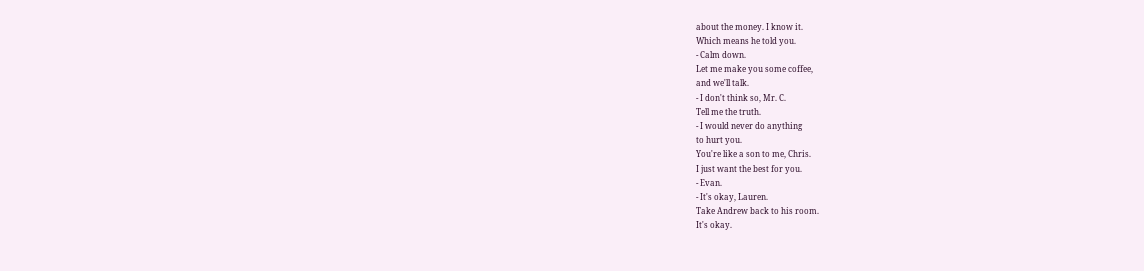about the money. I know it.
Which means he told you.
- Calm down.
Let me make you some coffee,
and we'll talk.
- I don't think so, Mr. C.
Tell me the truth.
- I would never do anything
to hurt you.
You're like a son to me, Chris.
I just want the best for you.
- Evan.
- It's okay, Lauren.
Take Andrew back to his room.
It's okay.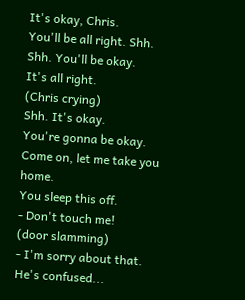It's okay, Chris.
You'll be all right. Shh.
Shh. You'll be okay.
It's all right.
(Chris crying)
Shh. It's okay.
You're gonna be okay.
Come on, let me take you home.
You sleep this off.
- Don't touch me!
(door slamming)
- I'm sorry about that.
He's confused...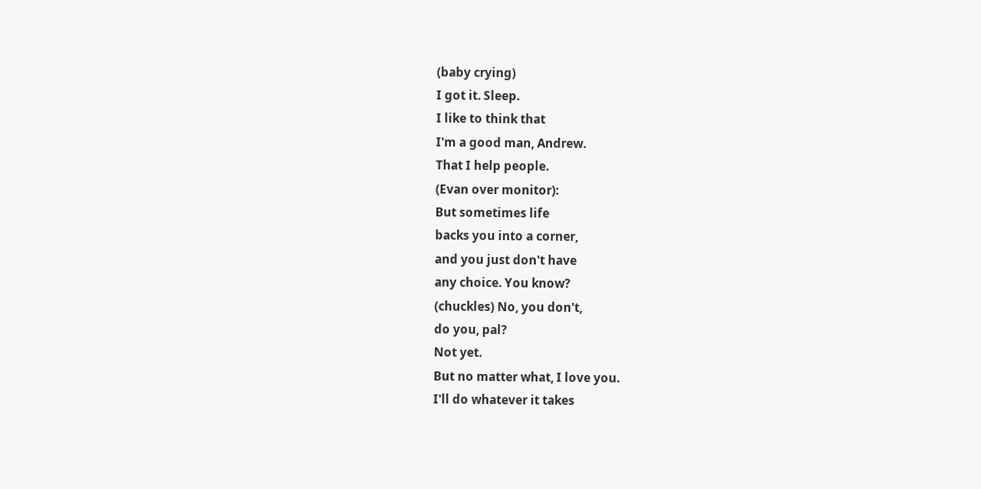(baby crying)
I got it. Sleep.
I like to think that
I'm a good man, Andrew.
That I help people.
(Evan over monitor):
But sometimes life
backs you into a corner,
and you just don't have
any choice. You know?
(chuckles) No, you don't,
do you, pal?
Not yet.
But no matter what, I love you.
I'll do whatever it takes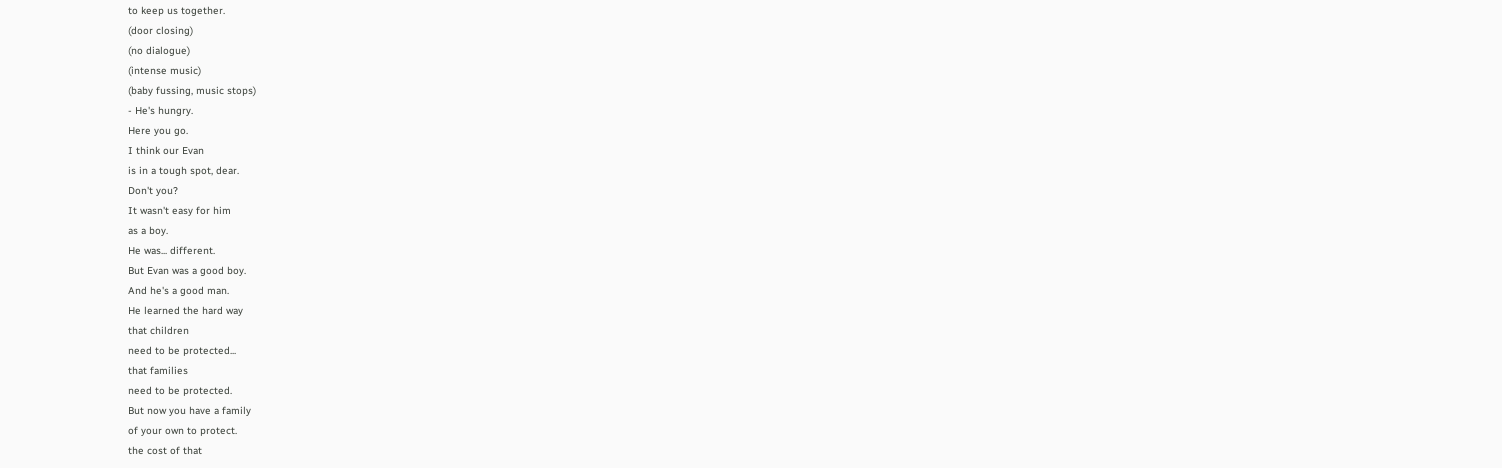to keep us together.
(door closing)
(no dialogue)
(intense music)
(baby fussing, music stops)
- He's hungry.
Here you go.
I think our Evan
is in a tough spot, dear.
Don't you?
It wasn't easy for him
as a boy.
He was... different.
But Evan was a good boy.
And he's a good man.
He learned the hard way
that children
need to be protected...
that families
need to be protected.
But now you have a family
of your own to protect.
the cost of that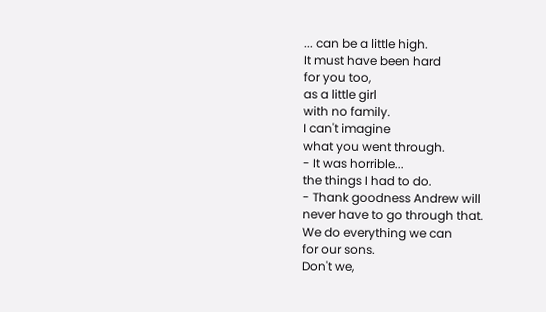... can be a little high.
It must have been hard
for you too,
as a little girl
with no family.
I can't imagine
what you went through.
- It was horrible...
the things I had to do.
- Thank goodness Andrew will
never have to go through that.
We do everything we can
for our sons.
Don't we,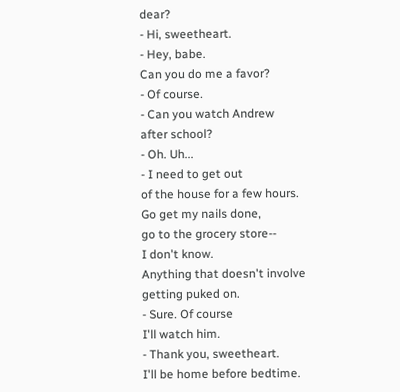dear?
- Hi, sweetheart.
- Hey, babe.
Can you do me a favor?
- Of course.
- Can you watch Andrew
after school?
- Oh. Uh...
- I need to get out
of the house for a few hours.
Go get my nails done,
go to the grocery store--
I don't know.
Anything that doesn't involve
getting puked on.
- Sure. Of course
I'll watch him.
- Thank you, sweetheart.
I'll be home before bedtime.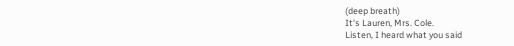(deep breath)
It's Lauren, Mrs. Cole.
Listen, I heard what you said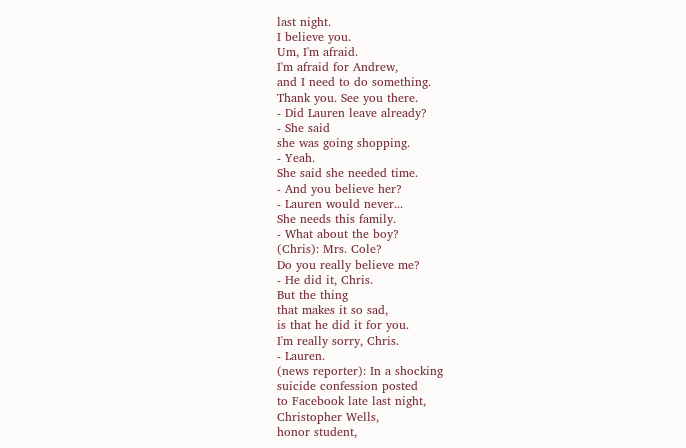last night.
I believe you.
Um, I'm afraid.
I'm afraid for Andrew,
and I need to do something.
Thank you. See you there.
- Did Lauren leave already?
- She said
she was going shopping.
- Yeah.
She said she needed time.
- And you believe her?
- Lauren would never...
She needs this family.
- What about the boy?
(Chris): Mrs. Cole?
Do you really believe me?
- He did it, Chris.
But the thing
that makes it so sad,
is that he did it for you.
I'm really sorry, Chris.
- Lauren.
(news reporter): In a shocking
suicide confession posted
to Facebook late last night,
Christopher Wells,
honor student,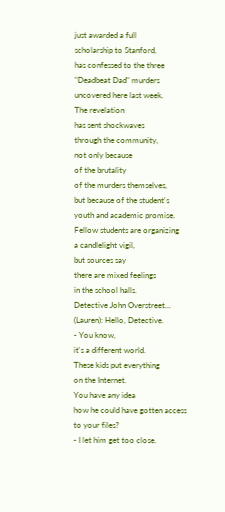just awarded a full
scholarship to Stanford,
has confessed to the three
"Deadbeat Dad" murders
uncovered here last week.
The revelation
has sent shockwaves
through the community,
not only because
of the brutality
of the murders themselves,
but because of the student's
youth and academic promise.
Fellow students are organizing
a candlelight vigil,
but sources say
there are mixed feelings
in the school halls.
Detective John Overstreet...
(Lauren): Hello, Detective.
- You know,
it's a different world.
These kids put everything
on the Internet.
You have any idea
how he could have gotten access
to your files?
- I let him get too close.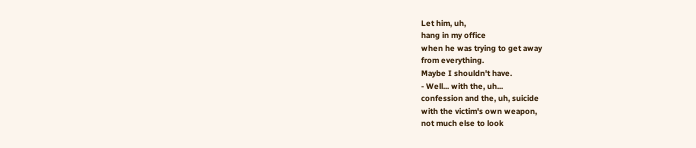Let him, uh,
hang in my office
when he was trying to get away
from everything.
Maybe I shouldn't have.
- Well... with the, uh...
confession and the, uh, suicide
with the victim's own weapon,
not much else to look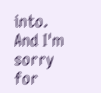into.
And I'm sorry for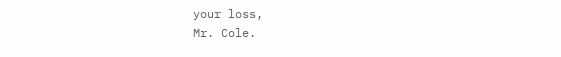your loss,
Mr. Cole.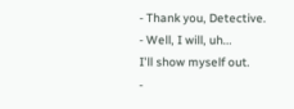- Thank you, Detective.
- Well, I will, uh...
I'll show myself out.
-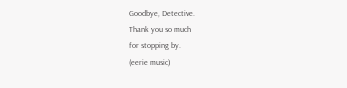Goodbye, Detective.
Thank you so much
for stopping by.
(eerie music)